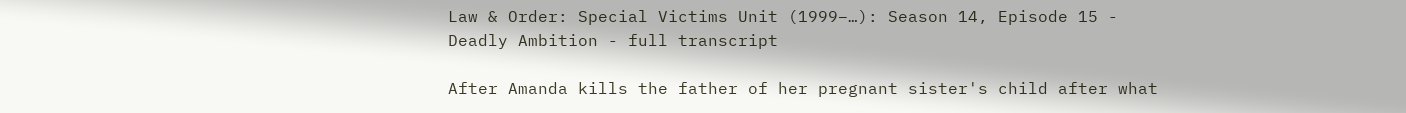Law & Order: Special Victims Unit (1999–…): Season 14, Episode 15 - Deadly Ambition - full transcript

After Amanda kills the father of her pregnant sister's child after what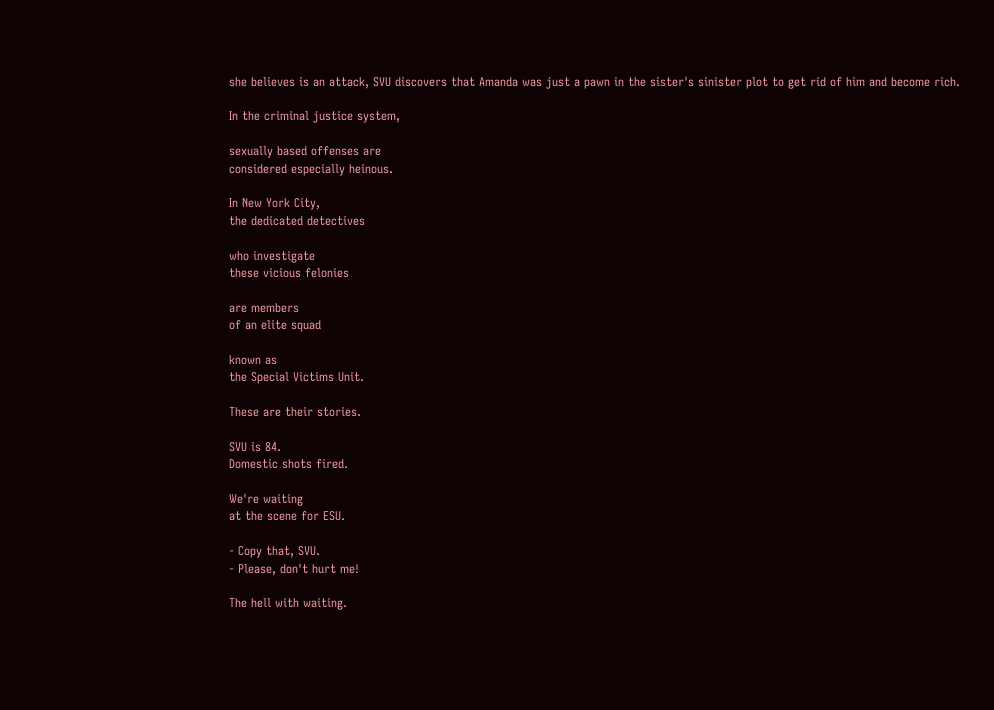she believes is an attack, SVU discovers that Amanda was just a pawn in the sister's sinister plot to get rid of him and become rich.

In the criminal justice system,

sexually based offenses are
considered especially heinous.

In New York City,
the dedicated detectives

who investigate
these vicious felonies

are members
of an elite squad

known as
the Special Victims Unit.

These are their stories.

SVU is 84.
Domestic shots fired.

We're waiting
at the scene for ESU.

- Copy that, SVU.
- Please, don't hurt me!

The hell with waiting.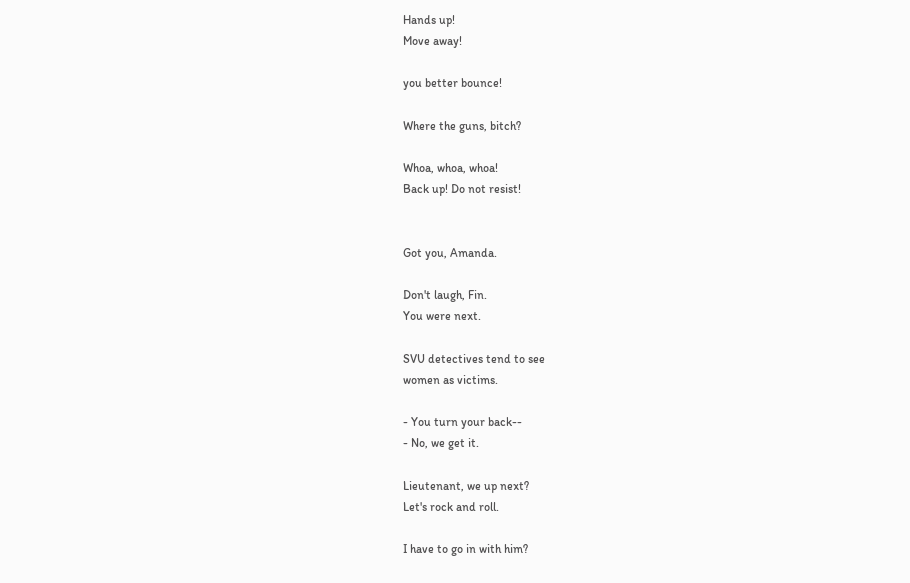Hands up!
Move away!

you better bounce!

Where the guns, bitch?

Whoa, whoa, whoa!
Back up! Do not resist!


Got you, Amanda.

Don't laugh, Fin.
You were next.

SVU detectives tend to see
women as victims.

- You turn your back--
- No, we get it.

Lieutenant, we up next?
Let's rock and roll.

I have to go in with him?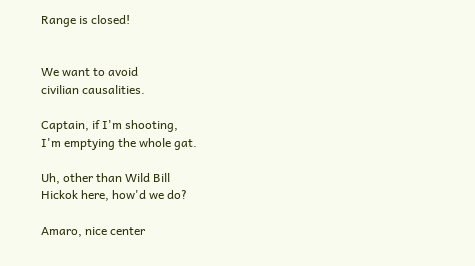Range is closed!


We want to avoid
civilian causalities.

Captain, if I'm shooting,
I'm emptying the whole gat.

Uh, other than Wild Bill
Hickok here, how'd we do?

Amaro, nice center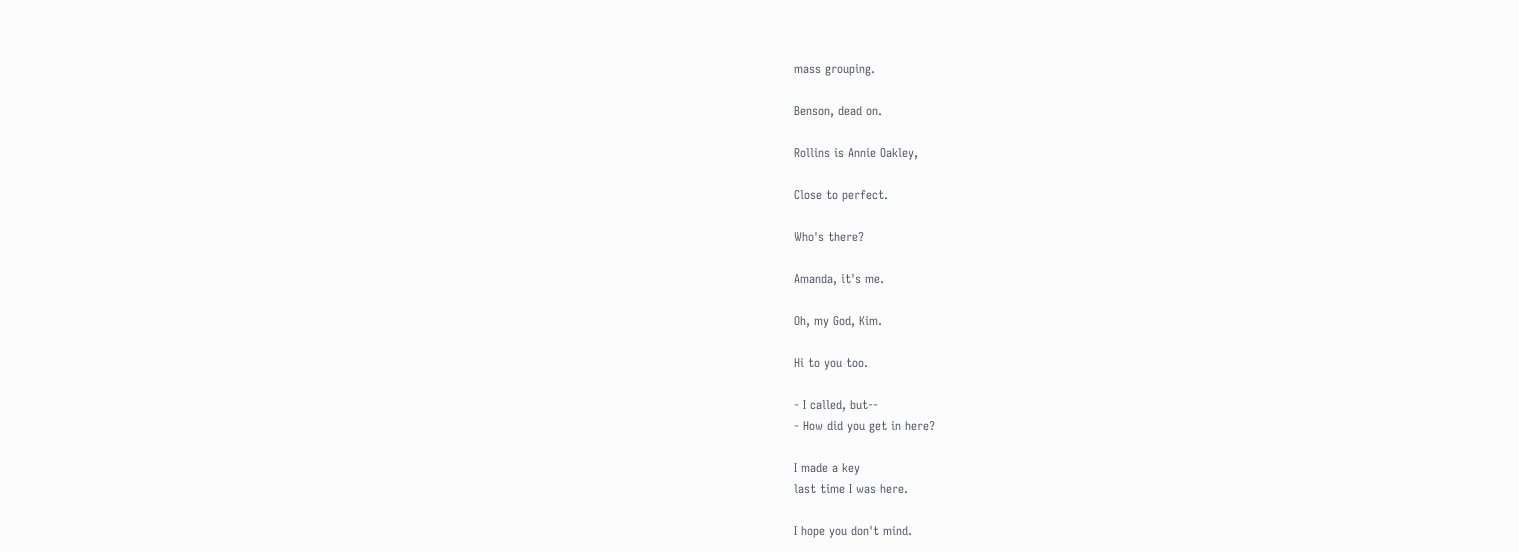mass grouping.

Benson, dead on.

Rollins is Annie Oakley,

Close to perfect.

Who's there?

Amanda, it's me.

Oh, my God, Kim.

Hi to you too.

- I called, but--
- How did you get in here?

I made a key
last time I was here.

I hope you don't mind.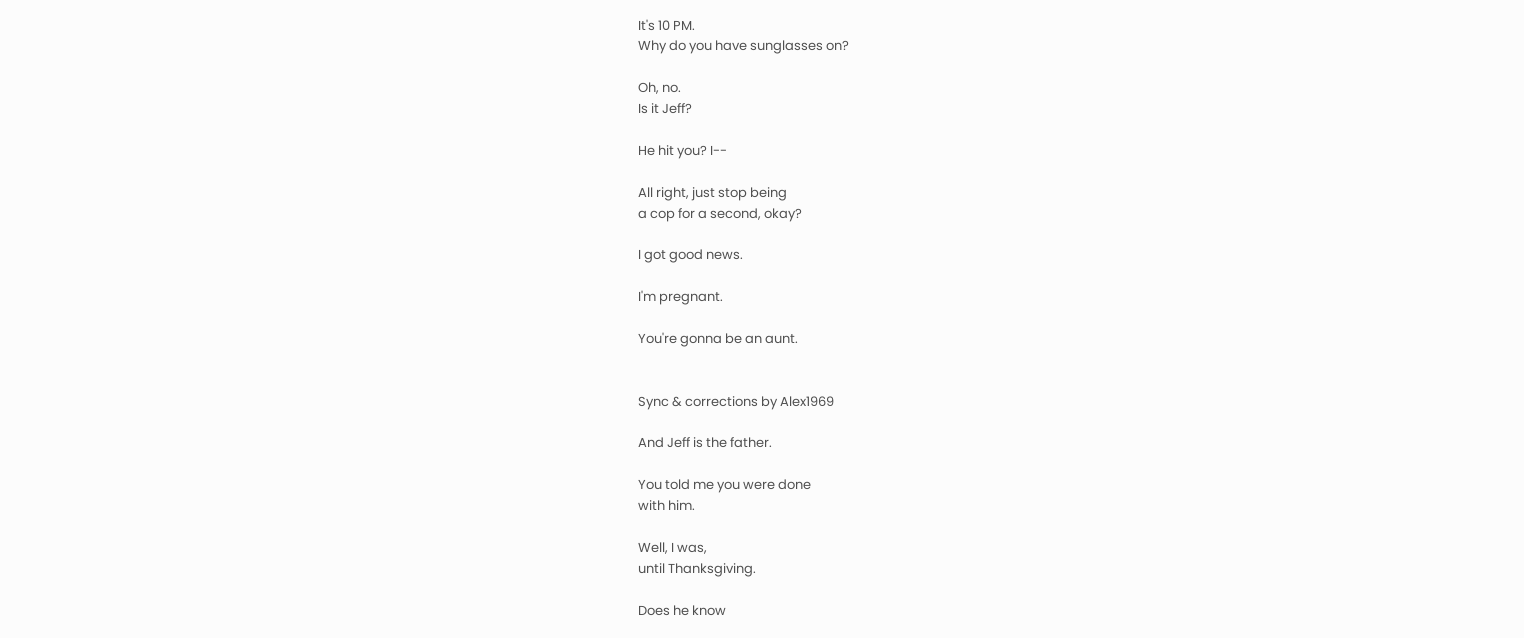It's 10 PM.
Why do you have sunglasses on?

Oh, no.
Is it Jeff?

He hit you? I--

All right, just stop being
a cop for a second, okay?

I got good news.

I'm pregnant.

You're gonna be an aunt.


Sync & corrections by Alex1969

And Jeff is the father.

You told me you were done
with him.

Well, I was,
until Thanksgiving.

Does he know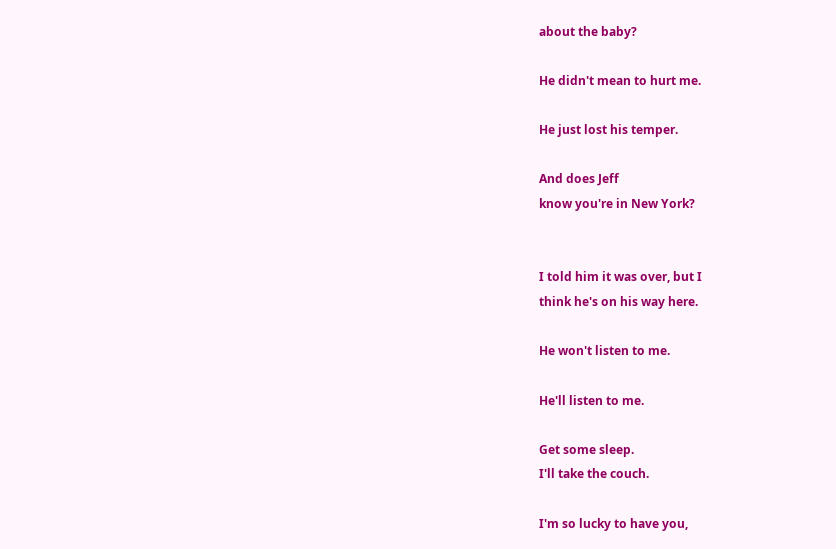about the baby?

He didn't mean to hurt me.

He just lost his temper.

And does Jeff
know you're in New York?


I told him it was over, but I
think he's on his way here.

He won't listen to me.

He'll listen to me.

Get some sleep.
I'll take the couch.

I'm so lucky to have you,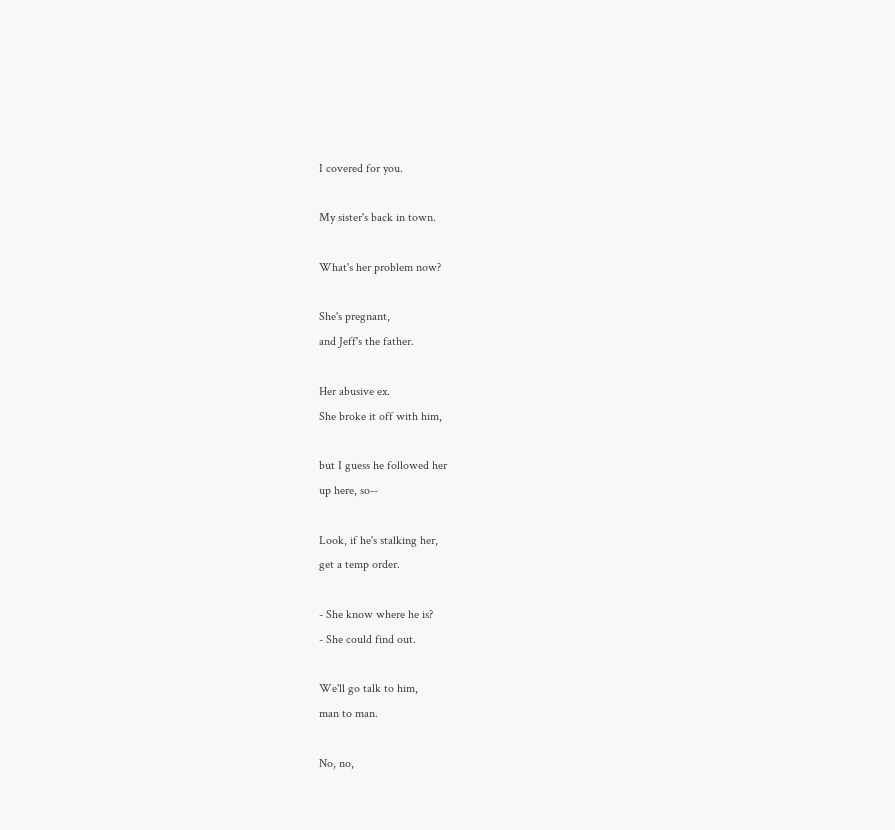I covered for you.

My sister's back in town.

What's her problem now?

She's pregnant,
and Jeff's the father.

Her abusive ex.
She broke it off with him,

but I guess he followed her
up here, so--

Look, if he's stalking her,
get a temp order.

- She know where he is?
- She could find out.

We'll go talk to him,
man to man.

No, no,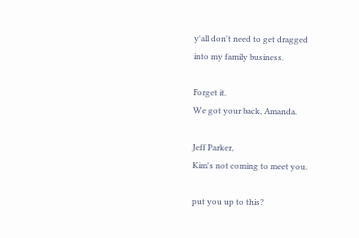y'all don't need to get dragged
into my family business.

Forget it.
We got your back, Amanda.

Jeff Parker,
Kim's not coming to meet you.

put you up to this?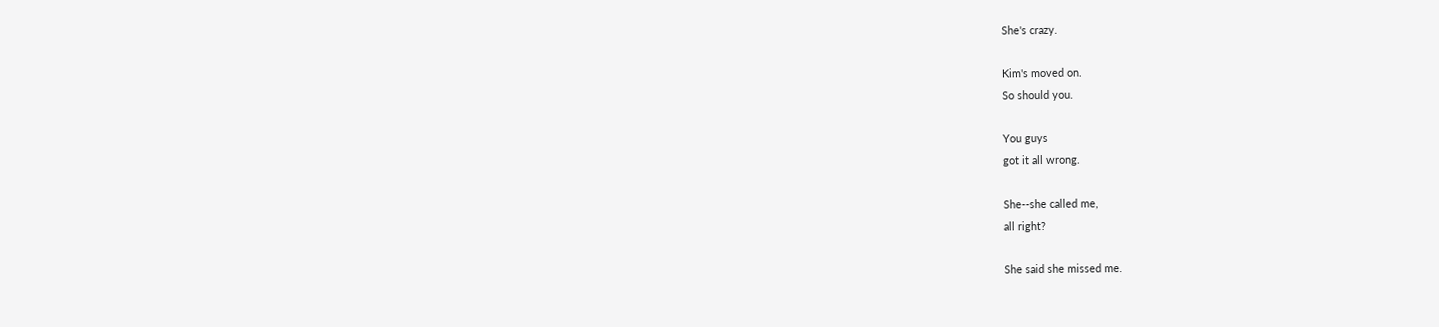She's crazy.

Kim's moved on.
So should you.

You guys
got it all wrong.

She--she called me,
all right?

She said she missed me.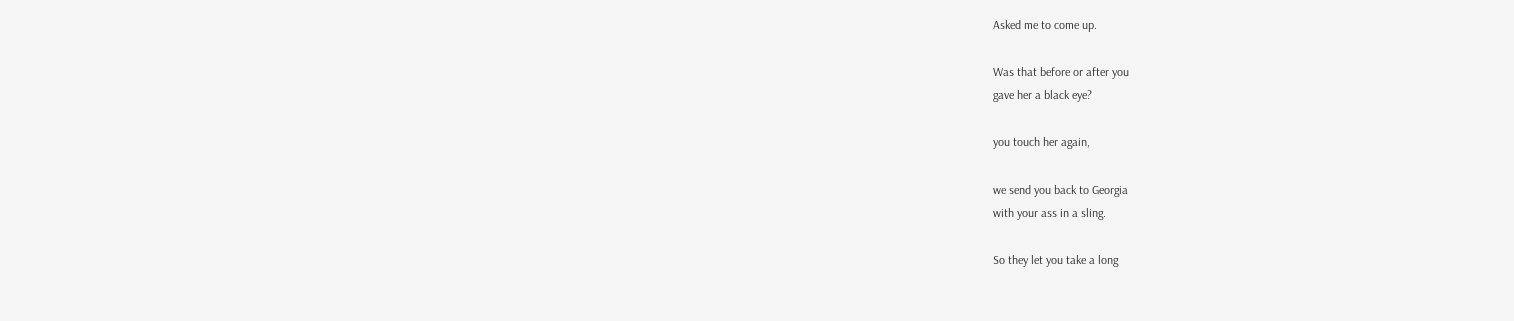Asked me to come up.

Was that before or after you
gave her a black eye?

you touch her again,

we send you back to Georgia
with your ass in a sling.

So they let you take a long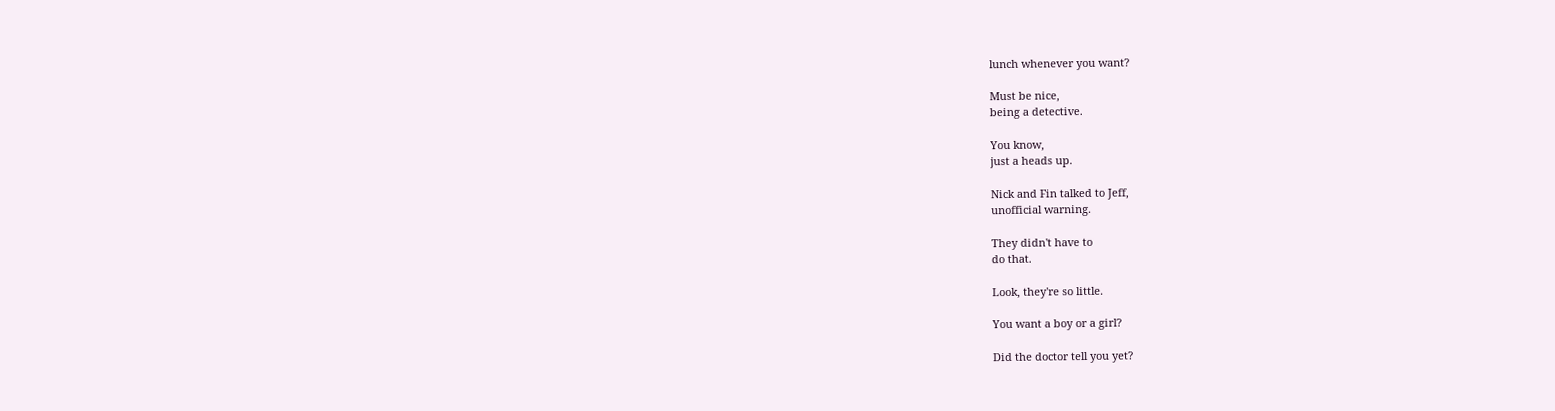lunch whenever you want?

Must be nice,
being a detective.

You know,
just a heads up.

Nick and Fin talked to Jeff,
unofficial warning.

They didn't have to
do that.

Look, they're so little.

You want a boy or a girl?

Did the doctor tell you yet?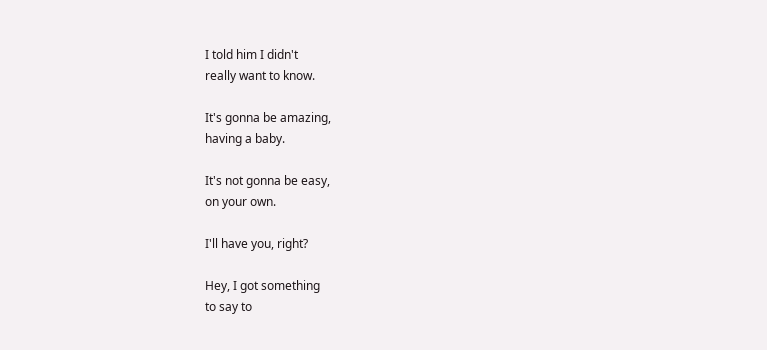I told him I didn't
really want to know.

It's gonna be amazing,
having a baby.

It's not gonna be easy,
on your own.

I'll have you, right?

Hey, I got something
to say to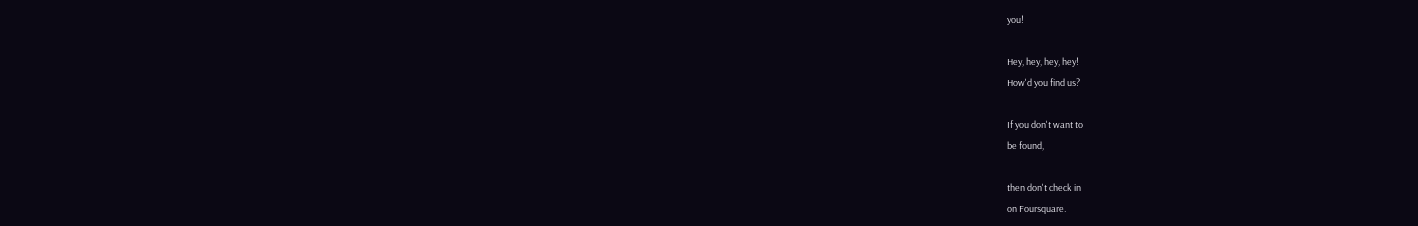you!

Hey, hey, hey, hey!
How'd you find us?

If you don't want to
be found,

then don't check in
on Foursquare.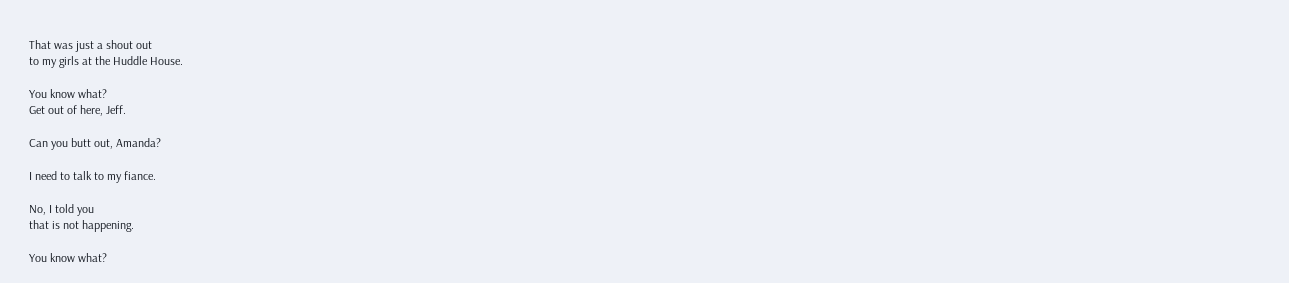That was just a shout out
to my girls at the Huddle House.

You know what?
Get out of here, Jeff.

Can you butt out, Amanda?

I need to talk to my fiance.

No, I told you
that is not happening.

You know what?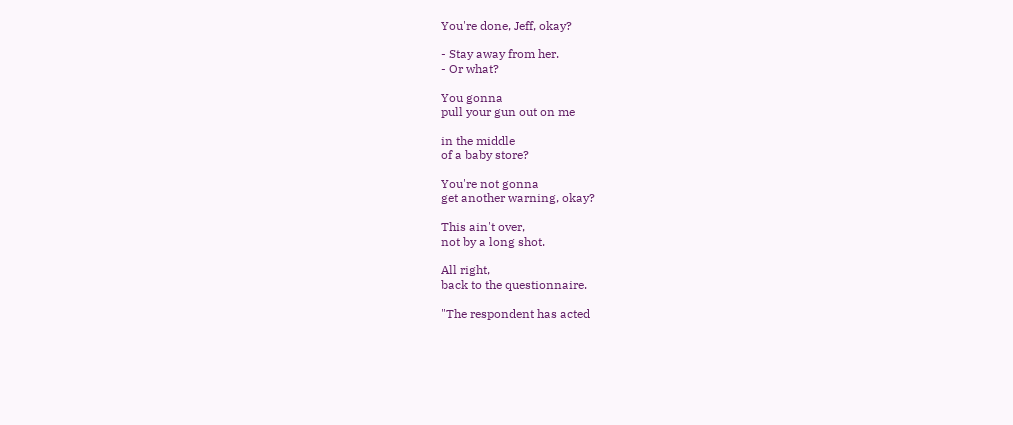You're done, Jeff, okay?

- Stay away from her.
- Or what?

You gonna
pull your gun out on me

in the middle
of a baby store?

You're not gonna
get another warning, okay?

This ain't over,
not by a long shot.

All right,
back to the questionnaire.

"The respondent has acted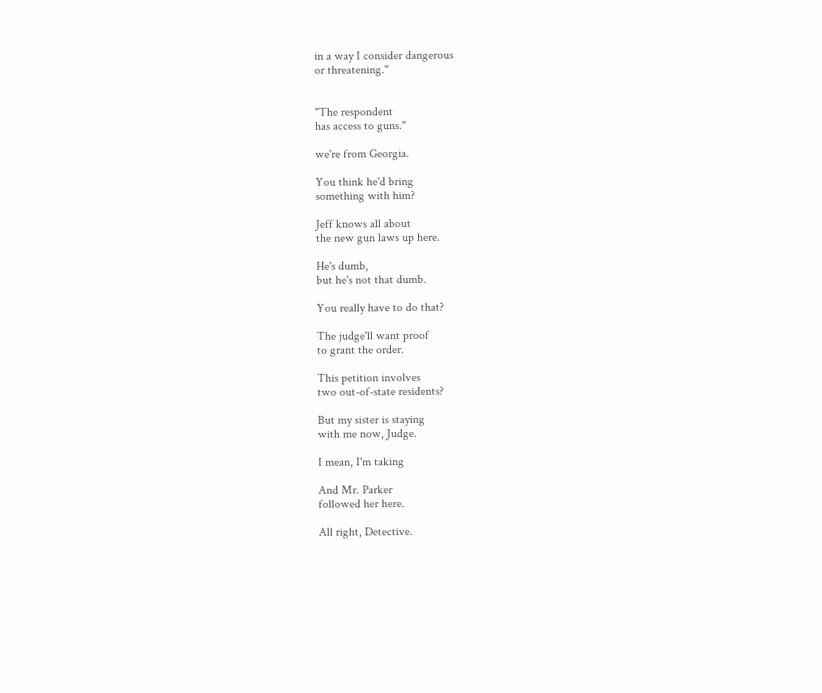in a way I consider dangerous
or threatening."


"The respondent
has access to guns."

we're from Georgia.

You think he'd bring
something with him?

Jeff knows all about
the new gun laws up here.

He's dumb,
but he's not that dumb.

You really have to do that?

The judge'll want proof
to grant the order.

This petition involves
two out-of-state residents?

But my sister is staying
with me now, Judge.

I mean, I'm taking

And Mr. Parker
followed her here.

All right, Detective.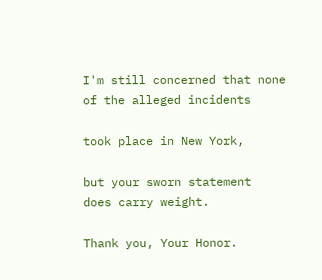I'm still concerned that none
of the alleged incidents

took place in New York,

but your sworn statement
does carry weight.

Thank you, Your Honor.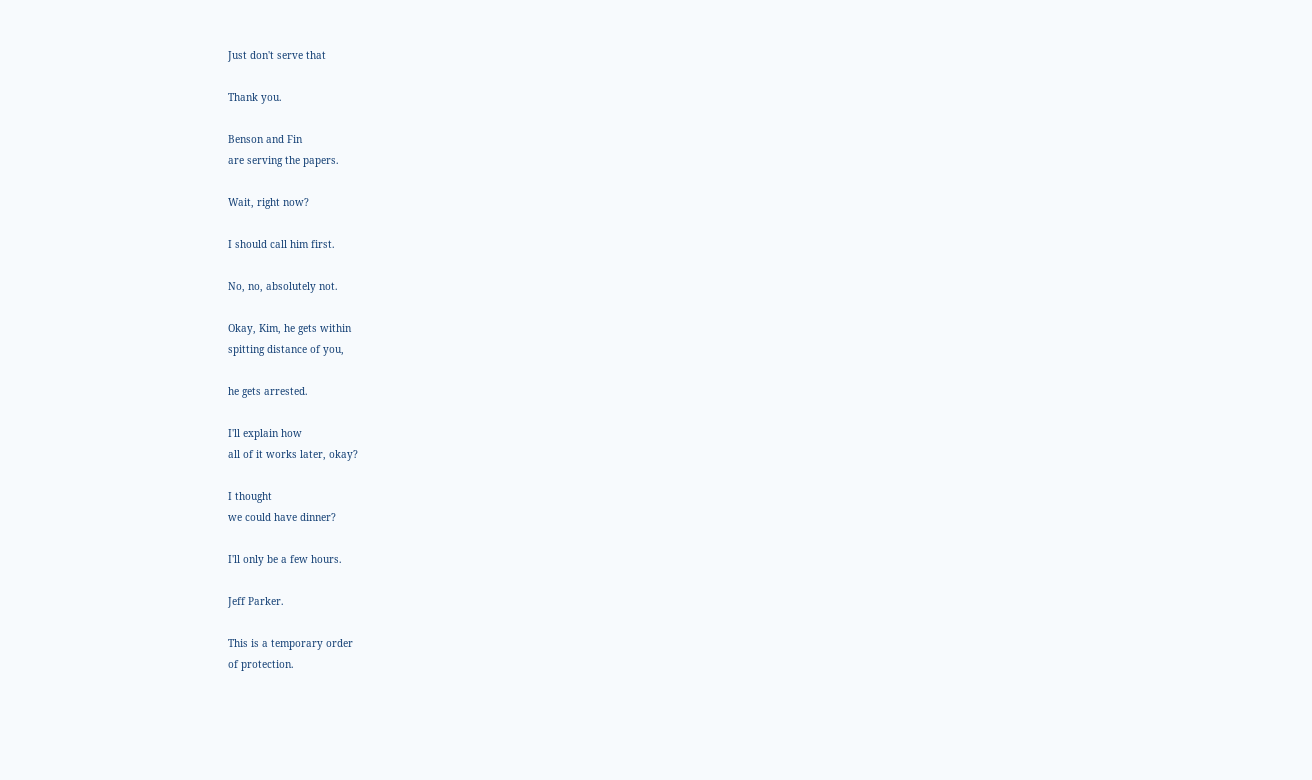Just don't serve that

Thank you.

Benson and Fin
are serving the papers.

Wait, right now?

I should call him first.

No, no, absolutely not.

Okay, Kim, he gets within
spitting distance of you,

he gets arrested.

I'll explain how
all of it works later, okay?

I thought
we could have dinner?

I'll only be a few hours.

Jeff Parker.

This is a temporary order
of protection.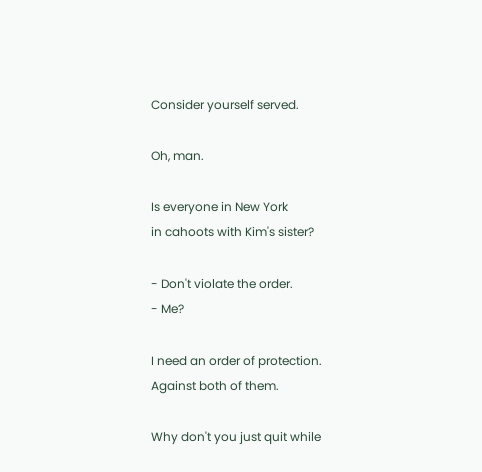Consider yourself served.

Oh, man.

Is everyone in New York
in cahoots with Kim's sister?

- Don't violate the order.
- Me?

I need an order of protection.
Against both of them.

Why don't you just quit while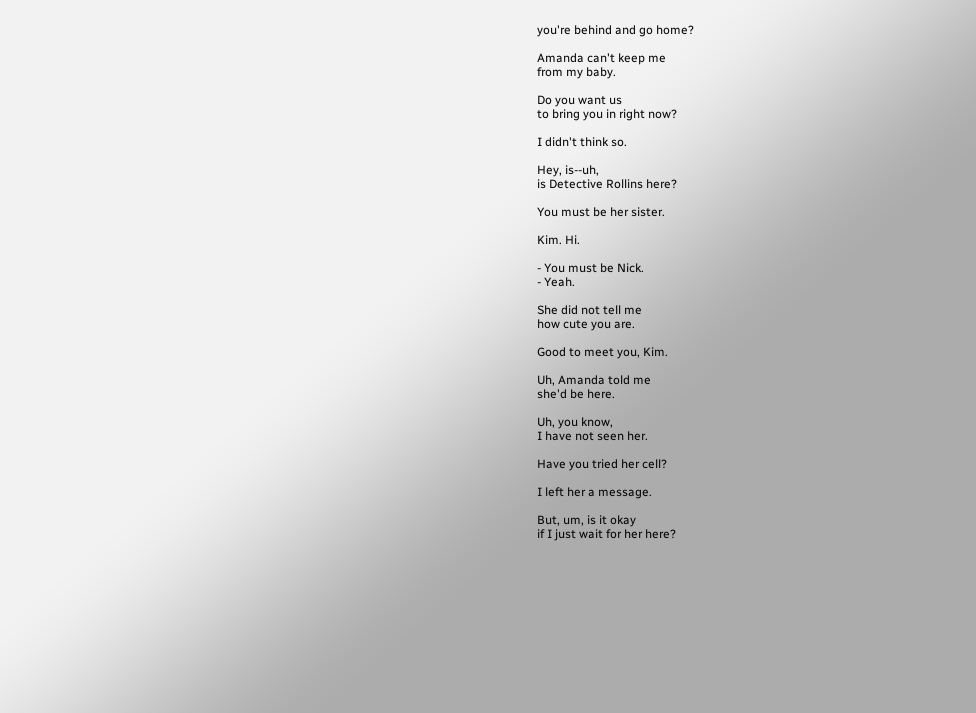you're behind and go home?

Amanda can't keep me
from my baby.

Do you want us
to bring you in right now?

I didn't think so.

Hey, is--uh,
is Detective Rollins here?

You must be her sister.

Kim. Hi.

- You must be Nick.
- Yeah.

She did not tell me
how cute you are.

Good to meet you, Kim.

Uh, Amanda told me
she'd be here.

Uh, you know,
I have not seen her.

Have you tried her cell?

I left her a message.

But, um, is it okay
if I just wait for her here?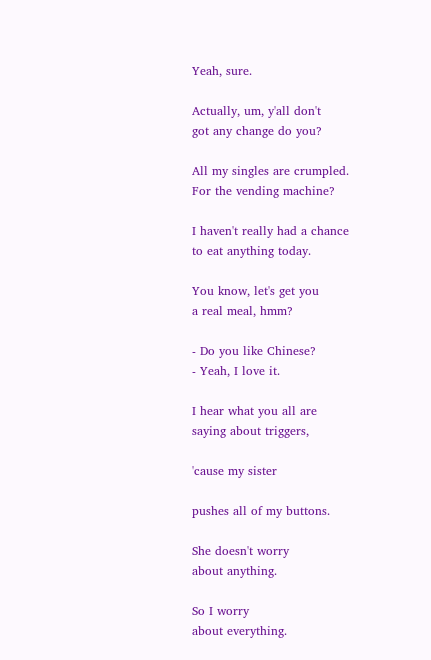Yeah, sure.

Actually, um, y'all don't
got any change do you?

All my singles are crumpled.
For the vending machine?

I haven't really had a chance
to eat anything today.

You know, let's get you
a real meal, hmm?

- Do you like Chinese?
- Yeah, I love it.

I hear what you all are
saying about triggers,

'cause my sister

pushes all of my buttons.

She doesn't worry
about anything.

So I worry
about everything.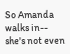So Amanda walks in--
she's not even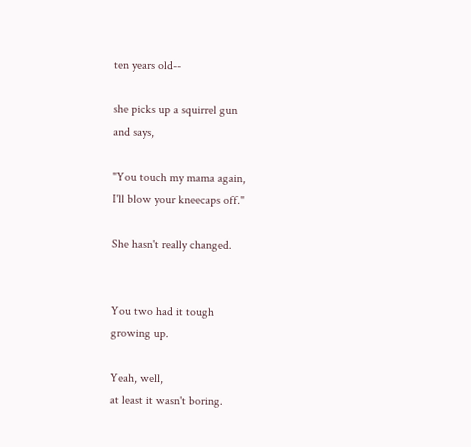ten years old--

she picks up a squirrel gun
and says,

"You touch my mama again,
I'll blow your kneecaps off."

She hasn't really changed.


You two had it tough
growing up.

Yeah, well,
at least it wasn't boring.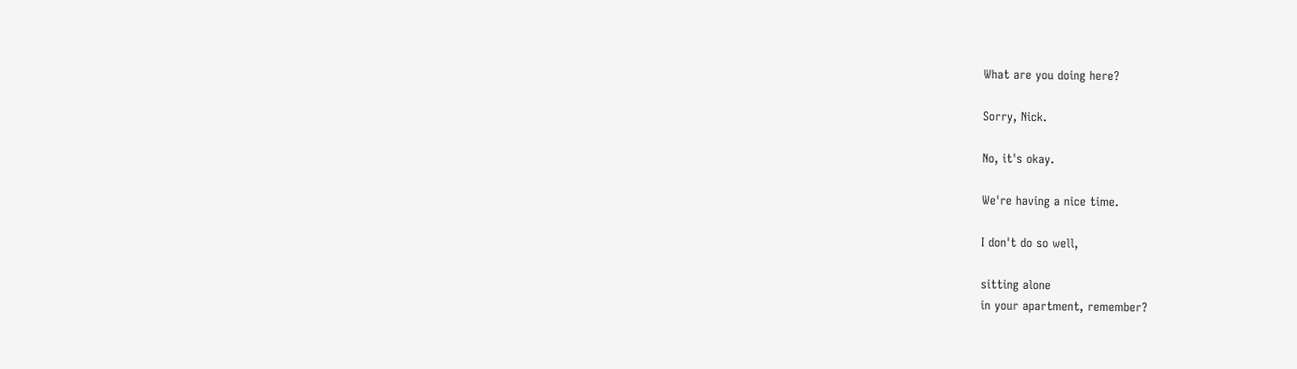What are you doing here?

Sorry, Nick.

No, it's okay.

We're having a nice time.

I don't do so well,

sitting alone
in your apartment, remember?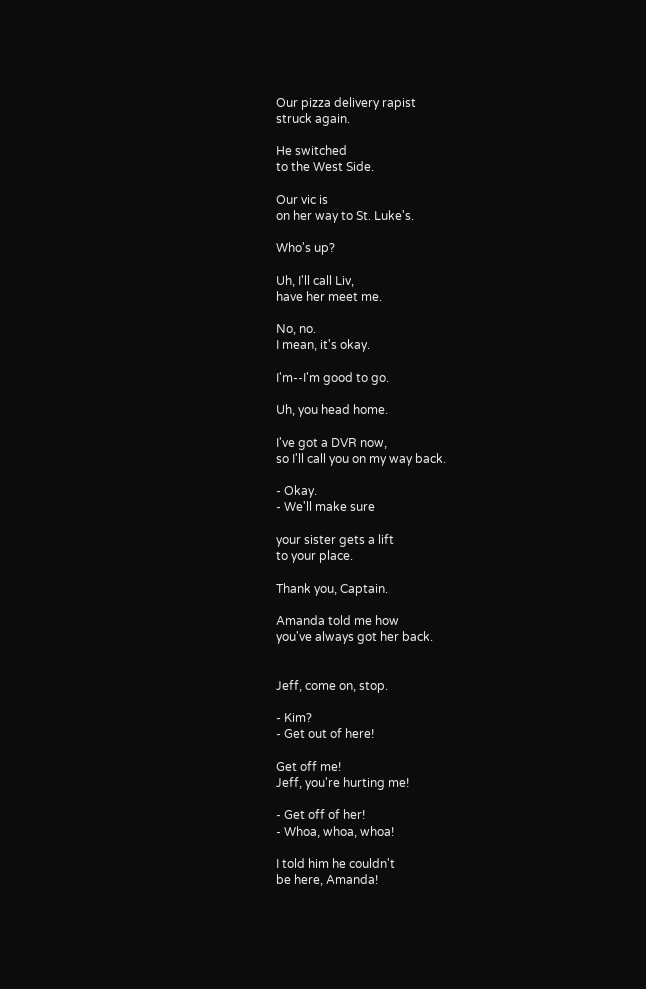Our pizza delivery rapist
struck again.

He switched
to the West Side.

Our vic is
on her way to St. Luke's.

Who's up?

Uh, I'll call Liv,
have her meet me.

No, no.
I mean, it's okay.

I'm--I'm good to go.

Uh, you head home.

I've got a DVR now,
so I'll call you on my way back.

- Okay.
- We'll make sure

your sister gets a lift
to your place.

Thank you, Captain.

Amanda told me how
you've always got her back.


Jeff, come on, stop.

- Kim?
- Get out of here!

Get off me!
Jeff, you're hurting me!

- Get off of her!
- Whoa, whoa, whoa!

I told him he couldn't
be here, Amanda!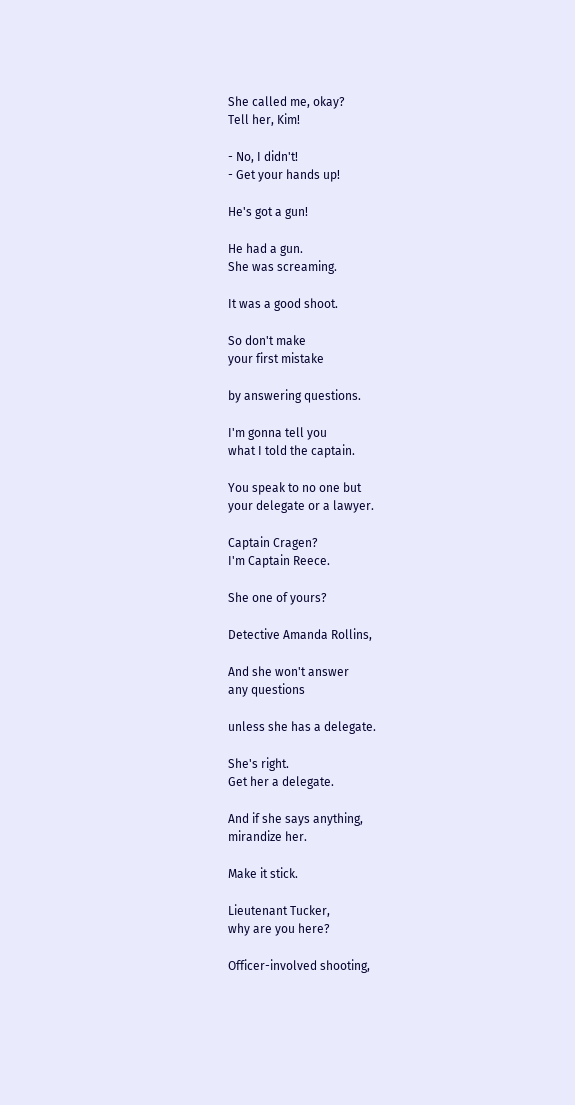She called me, okay?
Tell her, Kim!

- No, I didn't!
- Get your hands up!

He's got a gun!

He had a gun.
She was screaming.

It was a good shoot.

So don't make
your first mistake

by answering questions.

I'm gonna tell you
what I told the captain.

You speak to no one but
your delegate or a lawyer.

Captain Cragen?
I'm Captain Reece.

She one of yours?

Detective Amanda Rollins,

And she won't answer
any questions

unless she has a delegate.

She's right.
Get her a delegate.

And if she says anything,
mirandize her.

Make it stick.

Lieutenant Tucker,
why are you here?

Officer-involved shooting,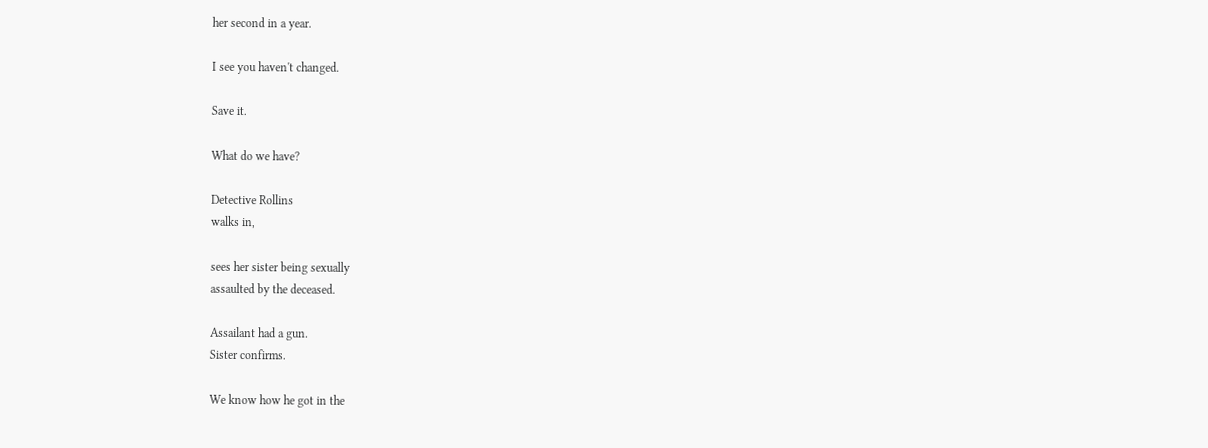her second in a year.

I see you haven't changed.

Save it.

What do we have?

Detective Rollins
walks in,

sees her sister being sexually
assaulted by the deceased.

Assailant had a gun.
Sister confirms.

We know how he got in the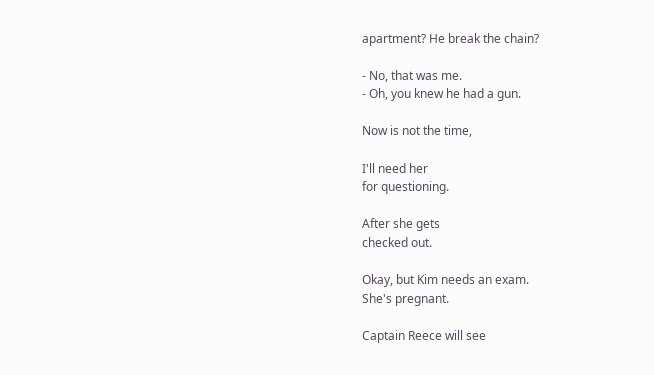apartment? He break the chain?

- No, that was me.
- Oh, you knew he had a gun.

Now is not the time,

I'll need her
for questioning.

After she gets
checked out.

Okay, but Kim needs an exam.
She's pregnant.

Captain Reece will see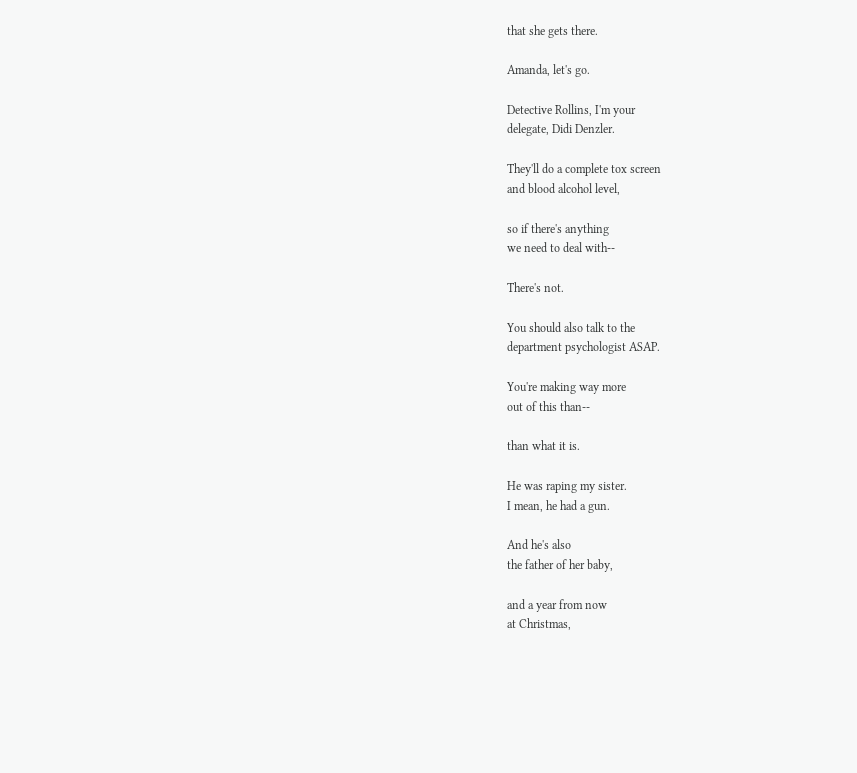that she gets there.

Amanda, let's go.

Detective Rollins, I'm your
delegate, Didi Denzler.

They'll do a complete tox screen
and blood alcohol level,

so if there's anything
we need to deal with--

There's not.

You should also talk to the
department psychologist ASAP.

You're making way more
out of this than--

than what it is.

He was raping my sister.
I mean, he had a gun.

And he's also
the father of her baby,

and a year from now
at Christmas,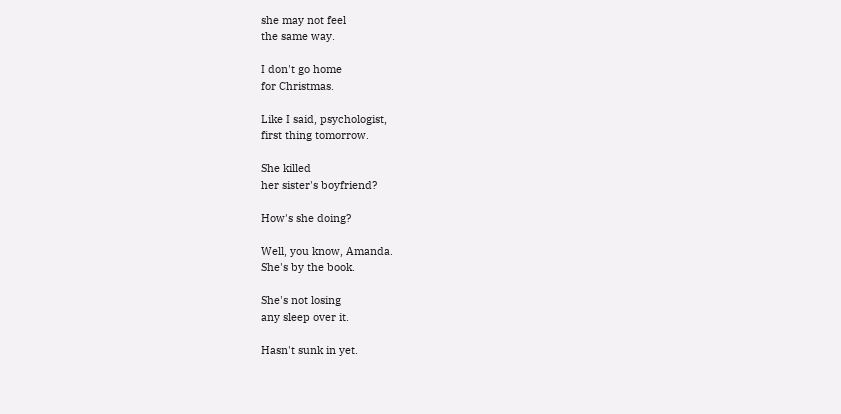she may not feel
the same way.

I don't go home
for Christmas.

Like I said, psychologist,
first thing tomorrow.

She killed
her sister's boyfriend?

How's she doing?

Well, you know, Amanda.
She's by the book.

She's not losing
any sleep over it.

Hasn't sunk in yet.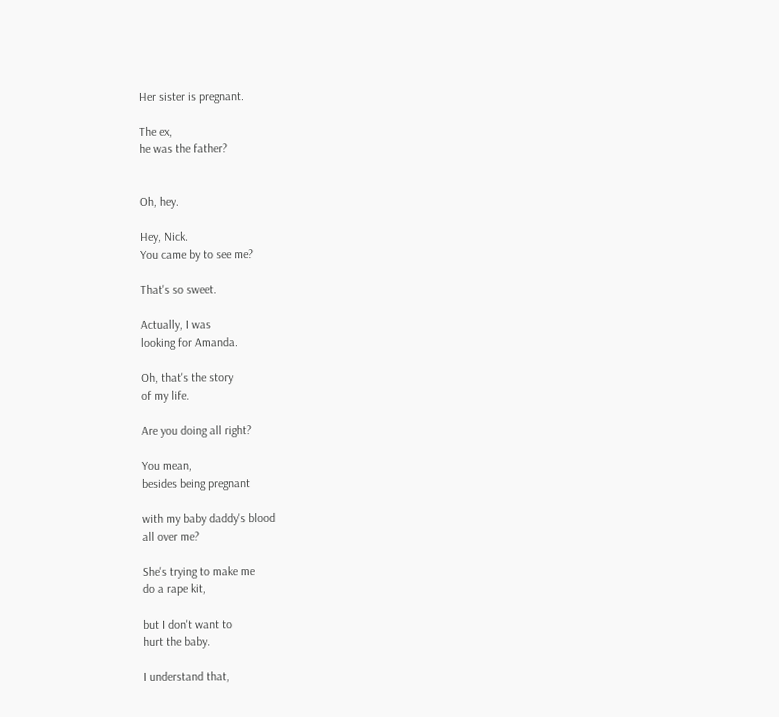Her sister is pregnant.

The ex,
he was the father?


Oh, hey.

Hey, Nick.
You came by to see me?

That's so sweet.

Actually, I was
looking for Amanda.

Oh, that's the story
of my life.

Are you doing all right?

You mean,
besides being pregnant

with my baby daddy's blood
all over me?

She's trying to make me
do a rape kit,

but I don't want to
hurt the baby.

I understand that,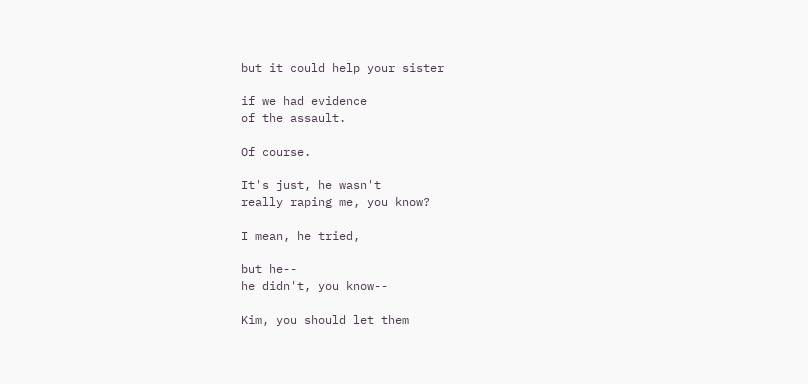but it could help your sister

if we had evidence
of the assault.

Of course.

It's just, he wasn't
really raping me, you know?

I mean, he tried,

but he--
he didn't, you know--

Kim, you should let them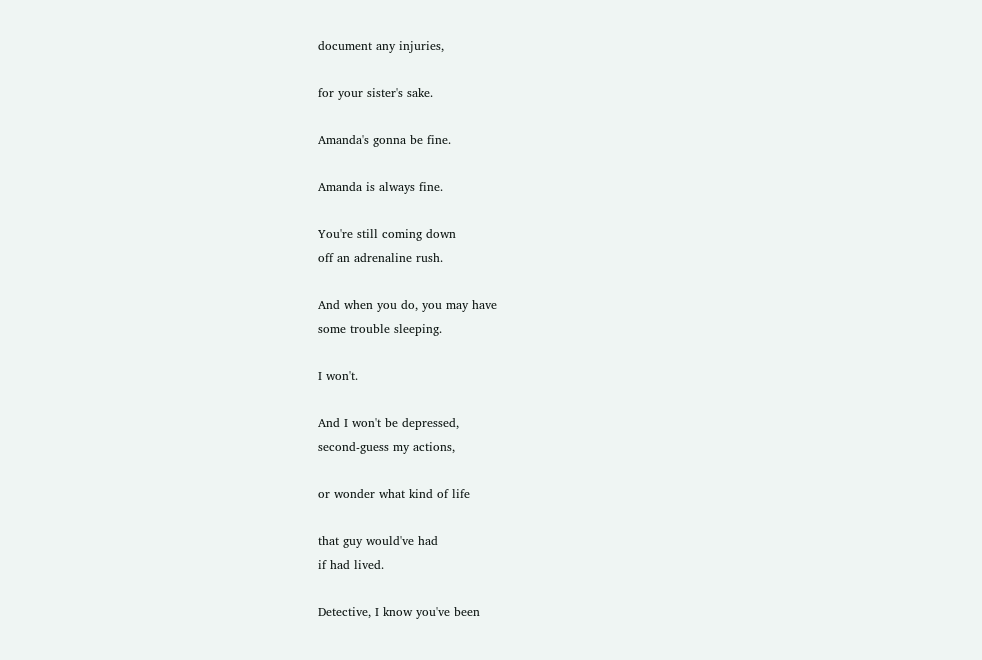document any injuries,

for your sister's sake.

Amanda's gonna be fine.

Amanda is always fine.

You're still coming down
off an adrenaline rush.

And when you do, you may have
some trouble sleeping.

I won't.

And I won't be depressed,
second-guess my actions,

or wonder what kind of life

that guy would've had
if had lived.

Detective, I know you've been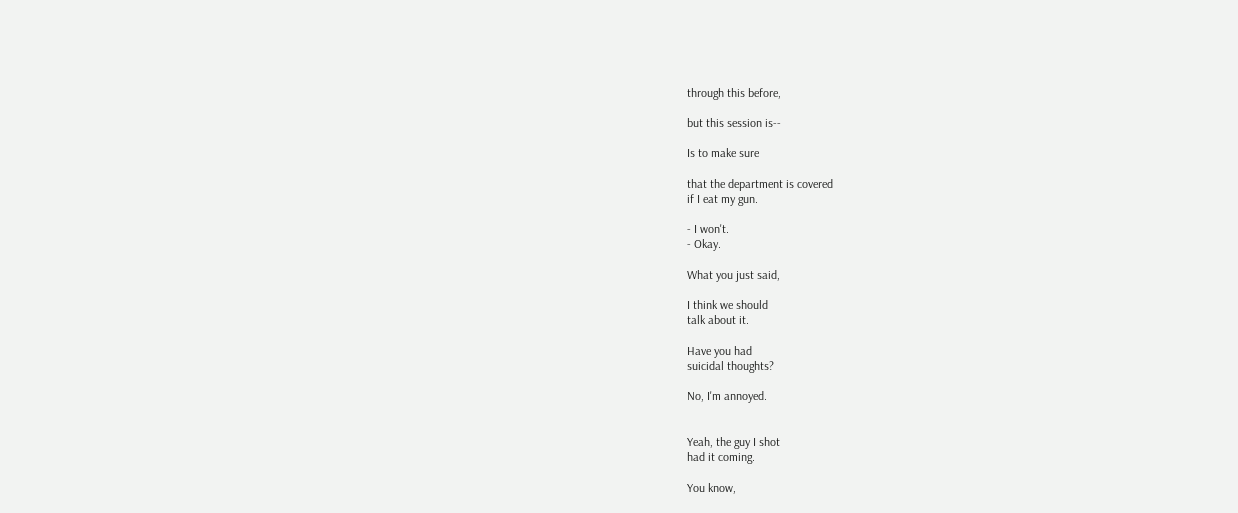through this before,

but this session is--

Is to make sure

that the department is covered
if I eat my gun.

- I won't.
- Okay.

What you just said,

I think we should
talk about it.

Have you had
suicidal thoughts?

No, I'm annoyed.


Yeah, the guy I shot
had it coming.

You know,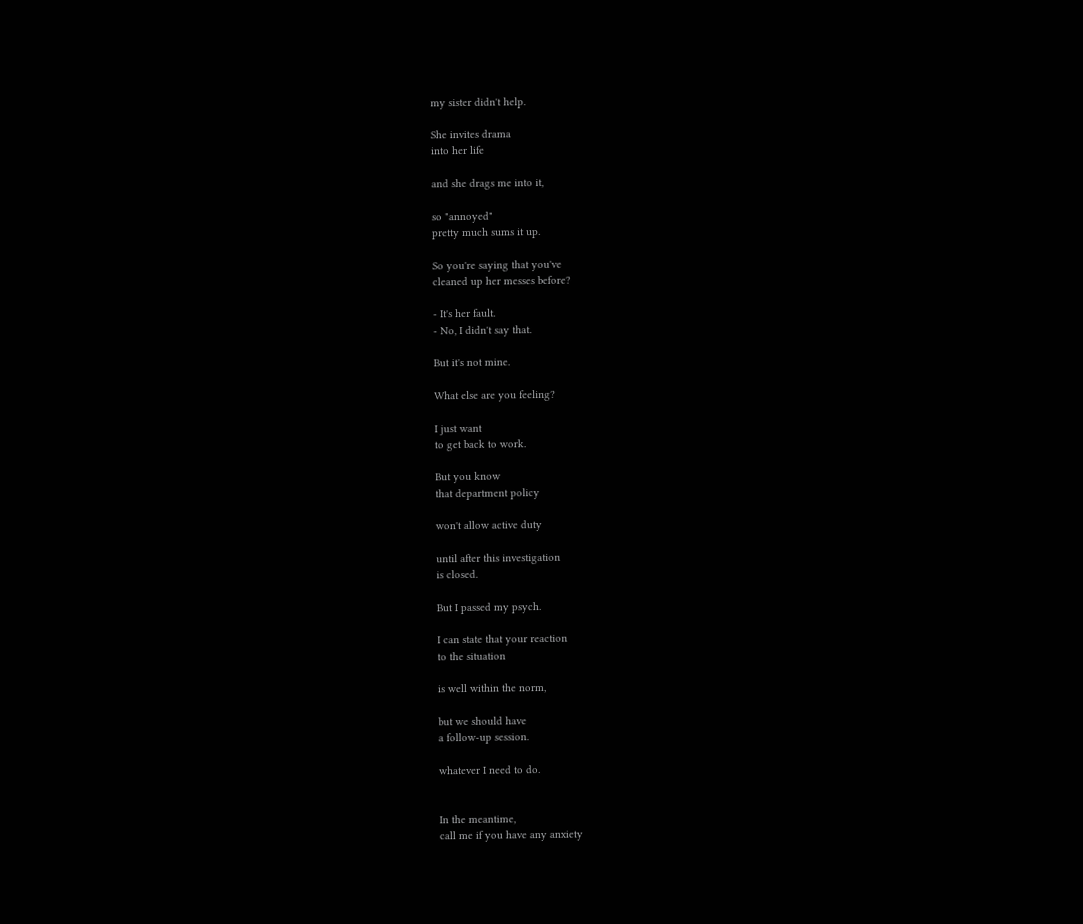my sister didn't help.

She invites drama
into her life

and she drags me into it,

so "annoyed"
pretty much sums it up.

So you're saying that you've
cleaned up her messes before?

- It's her fault.
- No, I didn't say that.

But it's not mine.

What else are you feeling?

I just want
to get back to work.

But you know
that department policy

won't allow active duty

until after this investigation
is closed.

But I passed my psych.

I can state that your reaction
to the situation

is well within the norm,

but we should have
a follow-up session.

whatever I need to do.


In the meantime,
call me if you have any anxiety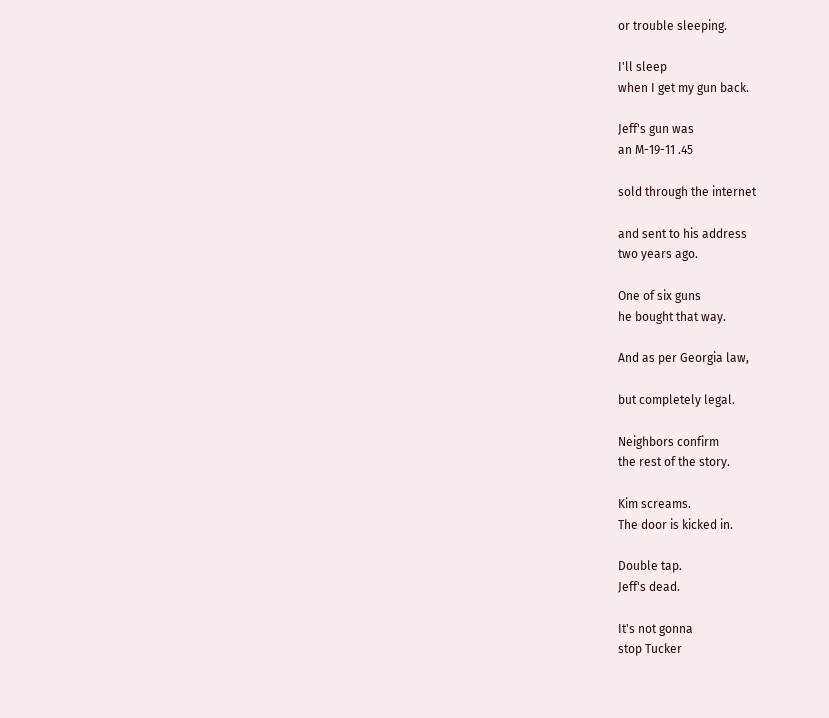or trouble sleeping.

I'll sleep
when I get my gun back.

Jeff's gun was
an M-19-11 .45

sold through the internet

and sent to his address
two years ago.

One of six guns
he bought that way.

And as per Georgia law,

but completely legal.

Neighbors confirm
the rest of the story.

Kim screams.
The door is kicked in.

Double tap.
Jeff's dead.

It's not gonna
stop Tucker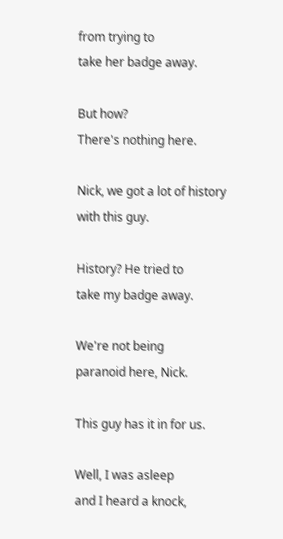from trying to
take her badge away.

But how?
There's nothing here.

Nick, we got a lot of history
with this guy.

History? He tried to
take my badge away.

We're not being
paranoid here, Nick.

This guy has it in for us.

Well, I was asleep
and I heard a knock,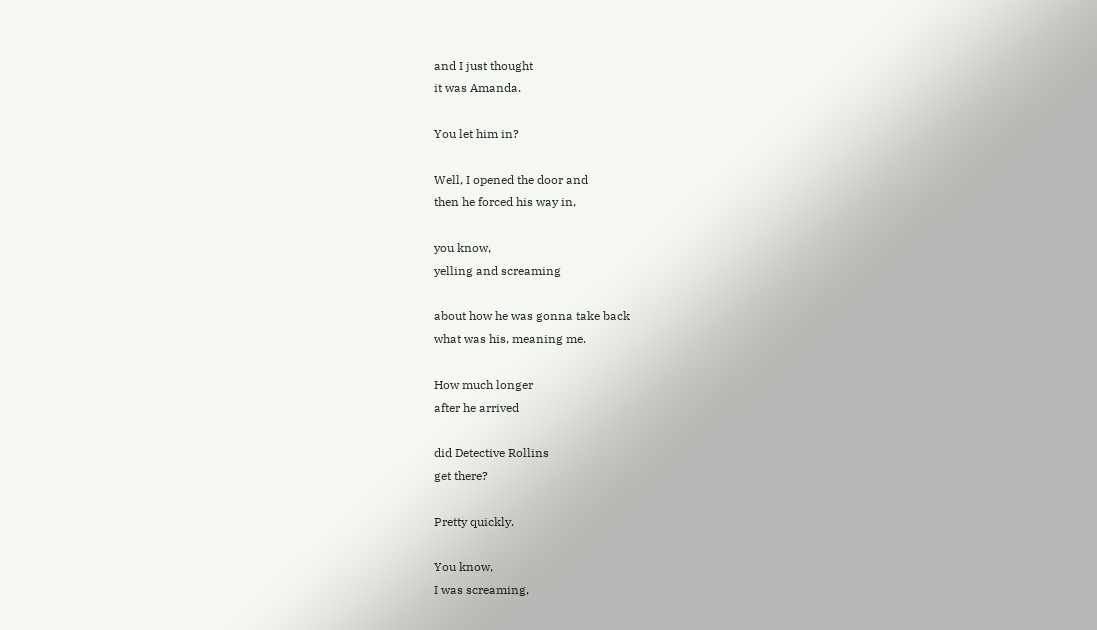and I just thought
it was Amanda.

You let him in?

Well, I opened the door and
then he forced his way in,

you know,
yelling and screaming

about how he was gonna take back
what was his, meaning me.

How much longer
after he arrived

did Detective Rollins
get there?

Pretty quickly.

You know,
I was screaming,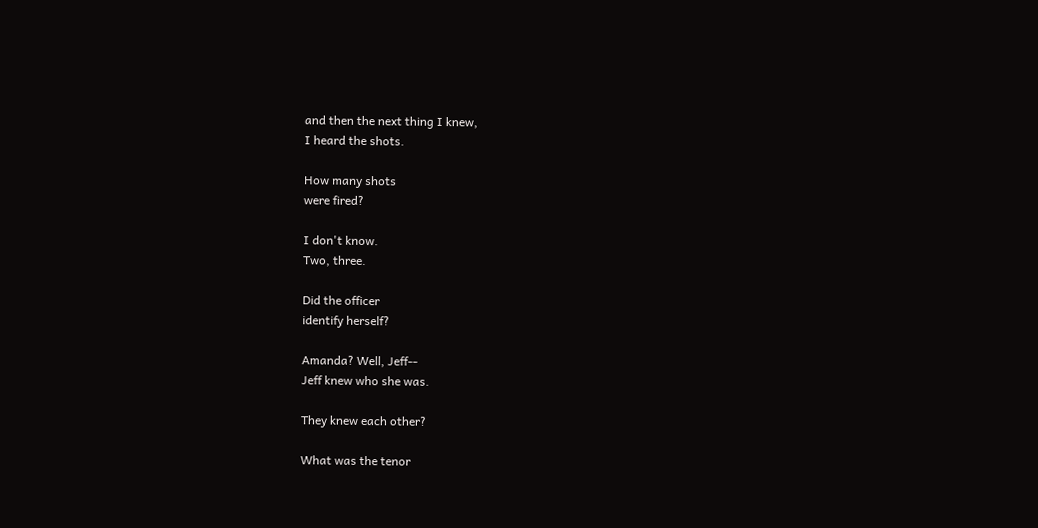and then the next thing I knew,
I heard the shots.

How many shots
were fired?

I don't know.
Two, three.

Did the officer
identify herself?

Amanda? Well, Jeff--
Jeff knew who she was.

They knew each other?

What was the tenor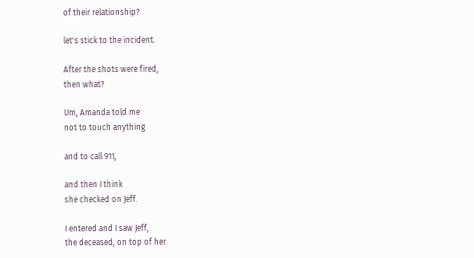of their relationship?

let's stick to the incident.

After the shots were fired,
then what?

Um, Amanda told me
not to touch anything

and to call 911,

and then I think
she checked on Jeff.

I entered and I saw Jeff,
the deceased, on top of her.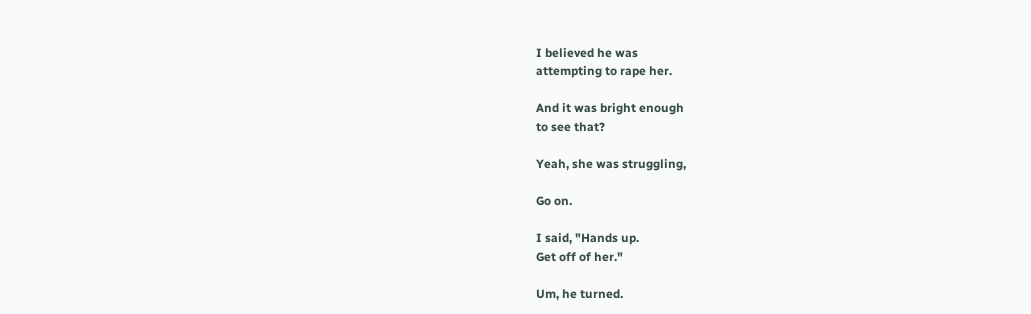I believed he was
attempting to rape her.

And it was bright enough
to see that?

Yeah, she was struggling,

Go on.

I said, "Hands up.
Get off of her."

Um, he turned.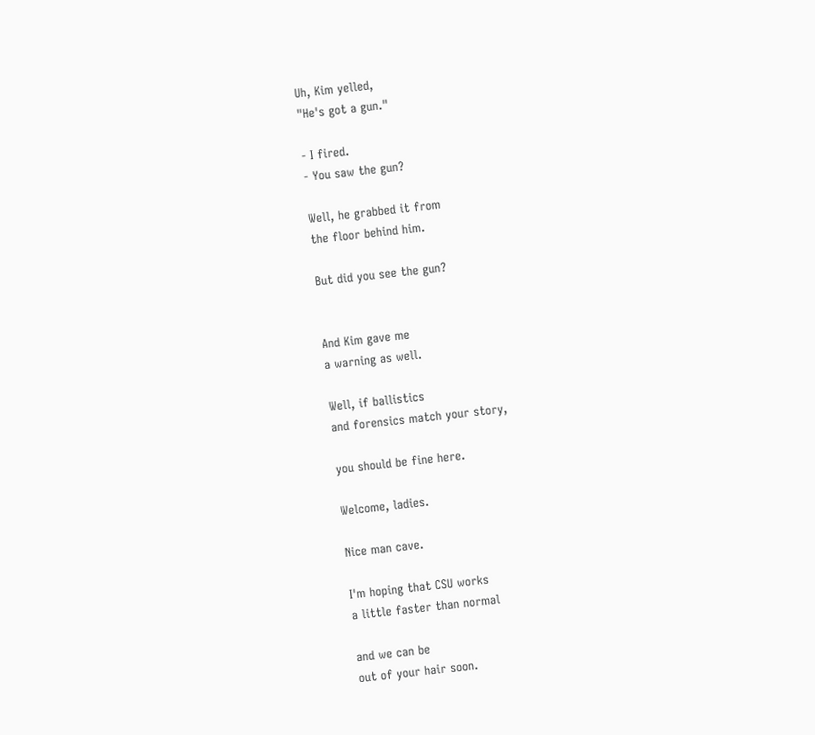Uh, Kim yelled,
"He's got a gun."

- I fired.
- You saw the gun?

Well, he grabbed it from
the floor behind him.

But did you see the gun?


And Kim gave me
a warning as well.

Well, if ballistics
and forensics match your story,

you should be fine here.

Welcome, ladies.

Nice man cave.

I'm hoping that CSU works
a little faster than normal

and we can be
out of your hair soon.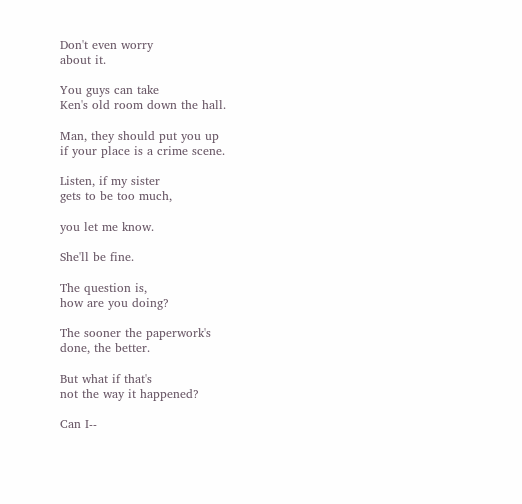Don't even worry
about it.

You guys can take
Ken's old room down the hall.

Man, they should put you up
if your place is a crime scene.

Listen, if my sister
gets to be too much,

you let me know.

She'll be fine.

The question is,
how are you doing?

The sooner the paperwork's
done, the better.

But what if that's
not the way it happened?

Can I--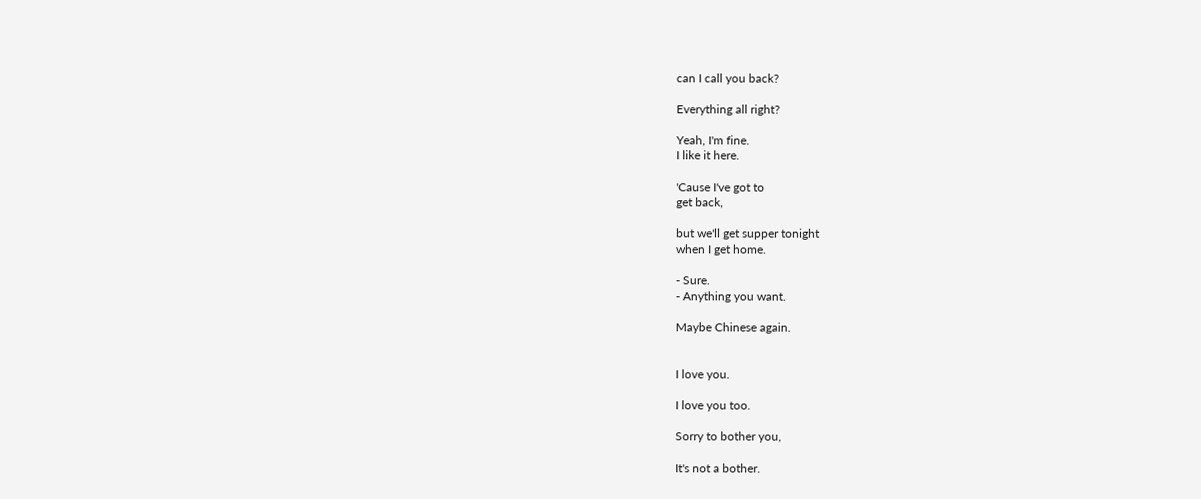can I call you back?

Everything all right?

Yeah, I'm fine.
I like it here.

'Cause I've got to
get back,

but we'll get supper tonight
when I get home.

- Sure.
- Anything you want.

Maybe Chinese again.


I love you.

I love you too.

Sorry to bother you,

It's not a bother.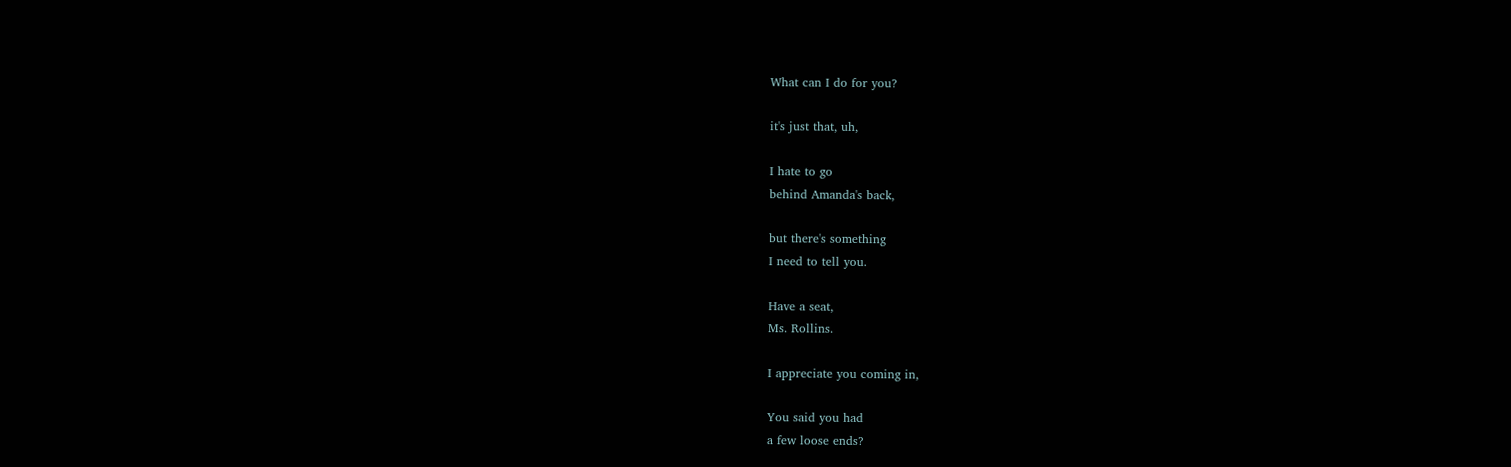What can I do for you?

it's just that, uh,

I hate to go
behind Amanda's back,

but there's something
I need to tell you.

Have a seat,
Ms. Rollins.

I appreciate you coming in,

You said you had
a few loose ends?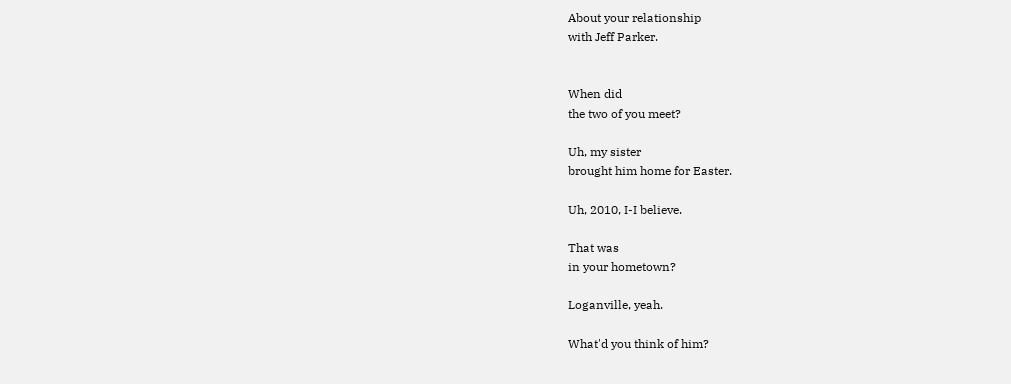About your relationship
with Jeff Parker.


When did
the two of you meet?

Uh, my sister
brought him home for Easter.

Uh, 2010, I-I believe.

That was
in your hometown?

Loganville, yeah.

What'd you think of him?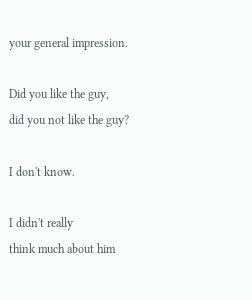your general impression.

Did you like the guy,
did you not like the guy?

I don't know.

I didn't really
think much about him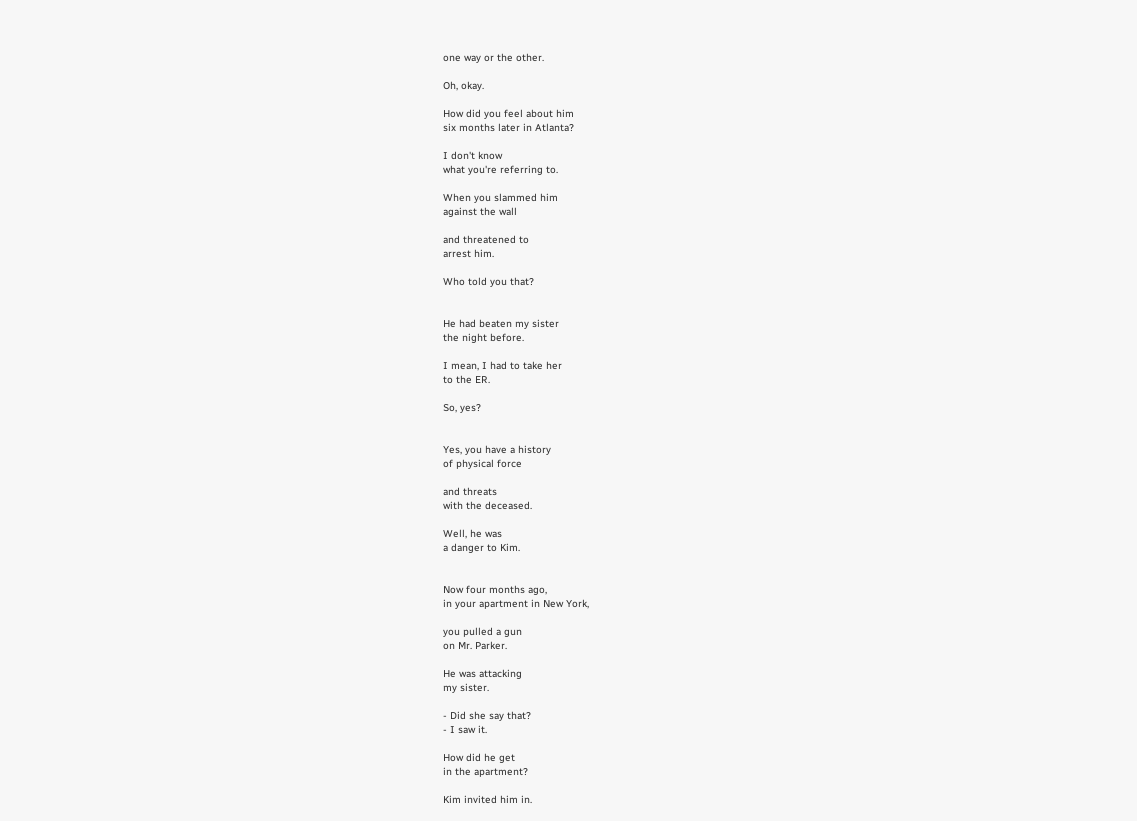one way or the other.

Oh, okay.

How did you feel about him
six months later in Atlanta?

I don't know
what you're referring to.

When you slammed him
against the wall

and threatened to
arrest him.

Who told you that?


He had beaten my sister
the night before.

I mean, I had to take her
to the ER.

So, yes?


Yes, you have a history
of physical force

and threats
with the deceased.

Well, he was
a danger to Kim.


Now four months ago,
in your apartment in New York,

you pulled a gun
on Mr. Parker.

He was attacking
my sister.

- Did she say that?
- I saw it.

How did he get
in the apartment?

Kim invited him in.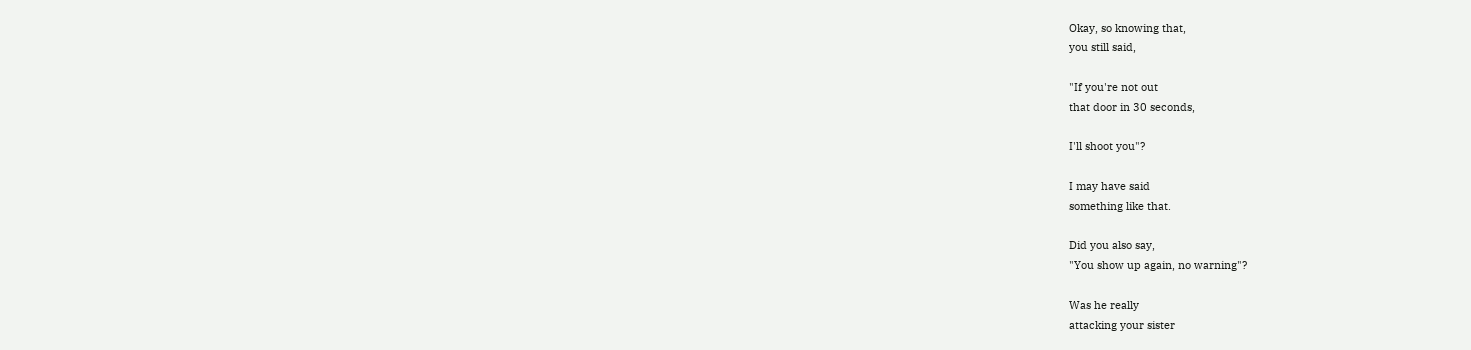Okay, so knowing that,
you still said,

"If you're not out
that door in 30 seconds,

I'll shoot you"?

I may have said
something like that.

Did you also say,
"You show up again, no warning"?

Was he really
attacking your sister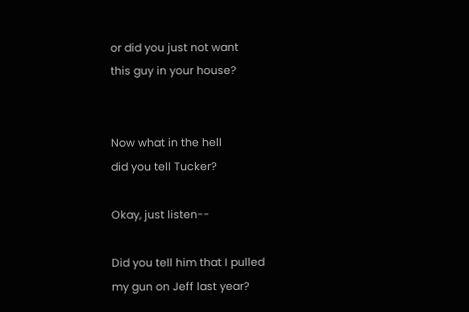or did you just not want
this guy in your house?


Now what in the hell
did you tell Tucker?

Okay, just listen--

Did you tell him that I pulled
my gun on Jeff last year?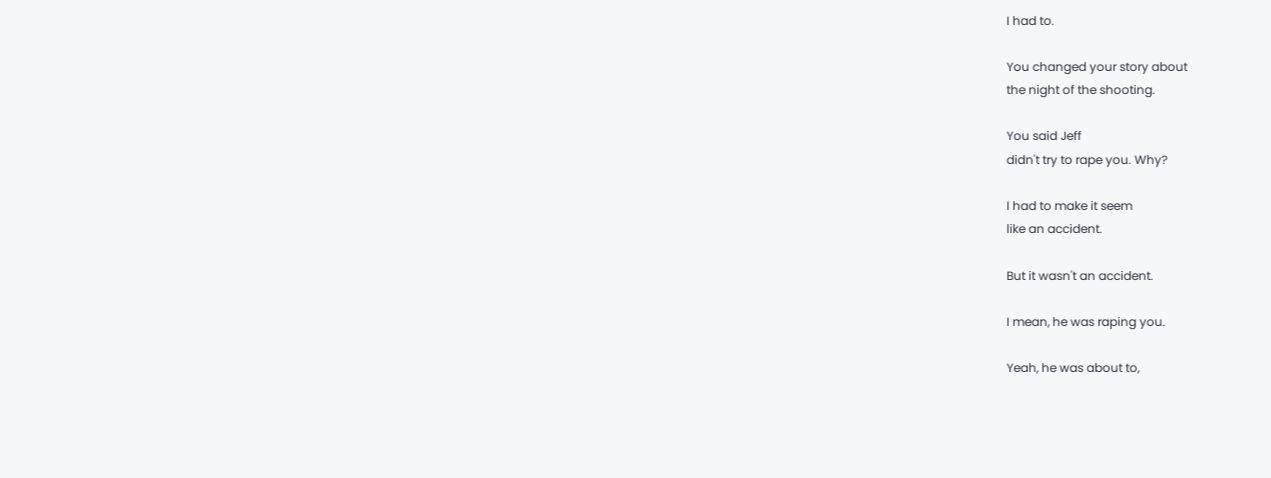I had to.

You changed your story about
the night of the shooting.

You said Jeff
didn't try to rape you. Why?

I had to make it seem
like an accident.

But it wasn't an accident.

I mean, he was raping you.

Yeah, he was about to,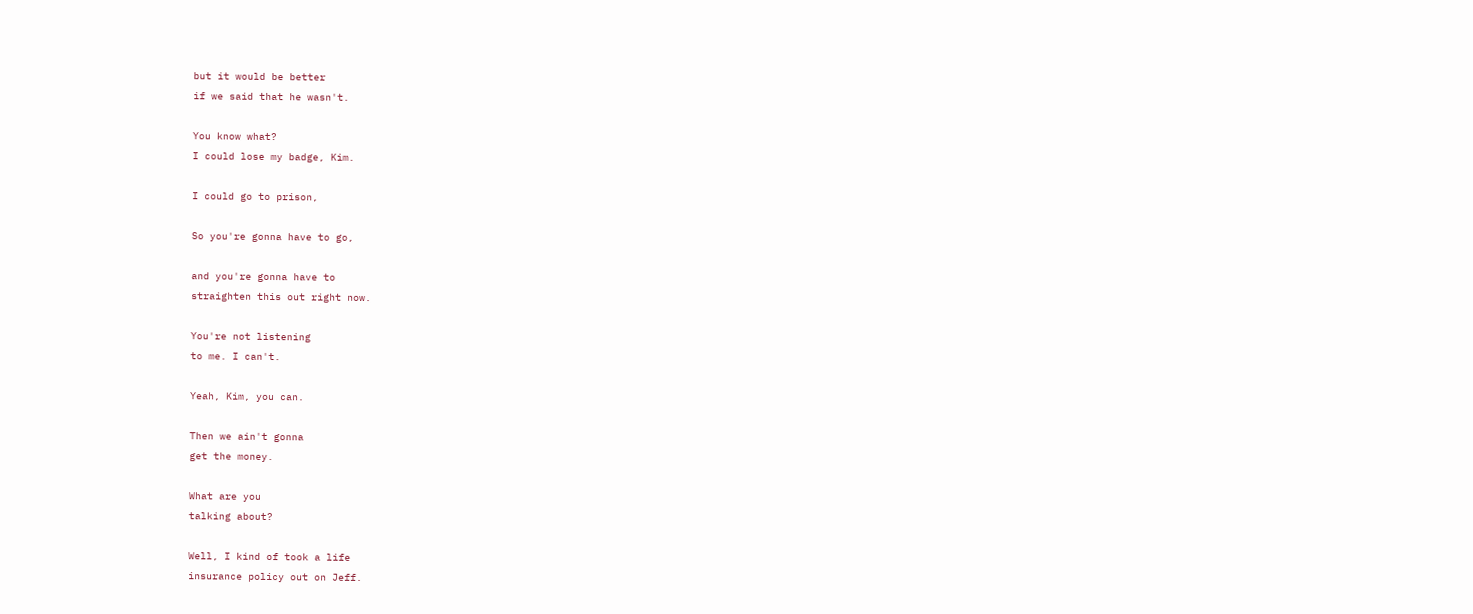but it would be better
if we said that he wasn't.

You know what?
I could lose my badge, Kim.

I could go to prison,

So you're gonna have to go,

and you're gonna have to
straighten this out right now.

You're not listening
to me. I can't.

Yeah, Kim, you can.

Then we ain't gonna
get the money.

What are you
talking about?

Well, I kind of took a life
insurance policy out on Jeff.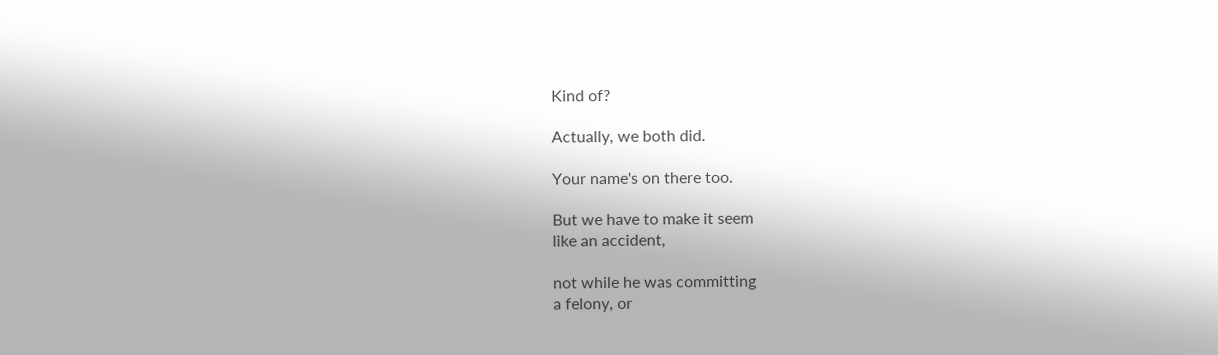Kind of?

Actually, we both did.

Your name's on there too.

But we have to make it seem
like an accident,

not while he was committing
a felony, or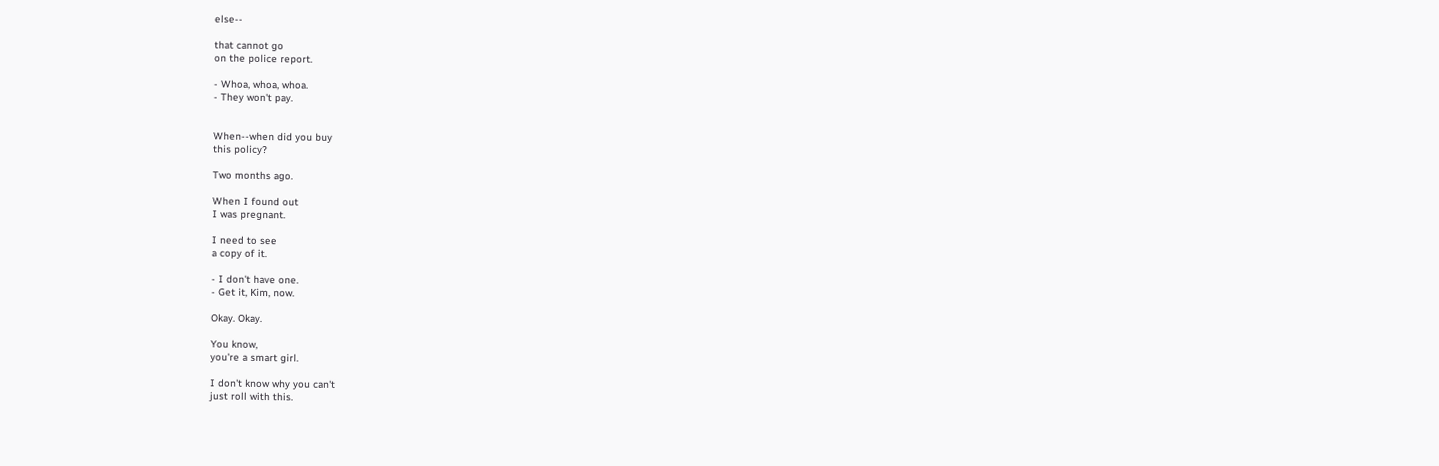else--

that cannot go
on the police report.

- Whoa, whoa, whoa.
- They won't pay.


When--when did you buy
this policy?

Two months ago.

When I found out
I was pregnant.

I need to see
a copy of it.

- I don't have one.
- Get it, Kim, now.

Okay. Okay.

You know,
you're a smart girl.

I don't know why you can't
just roll with this.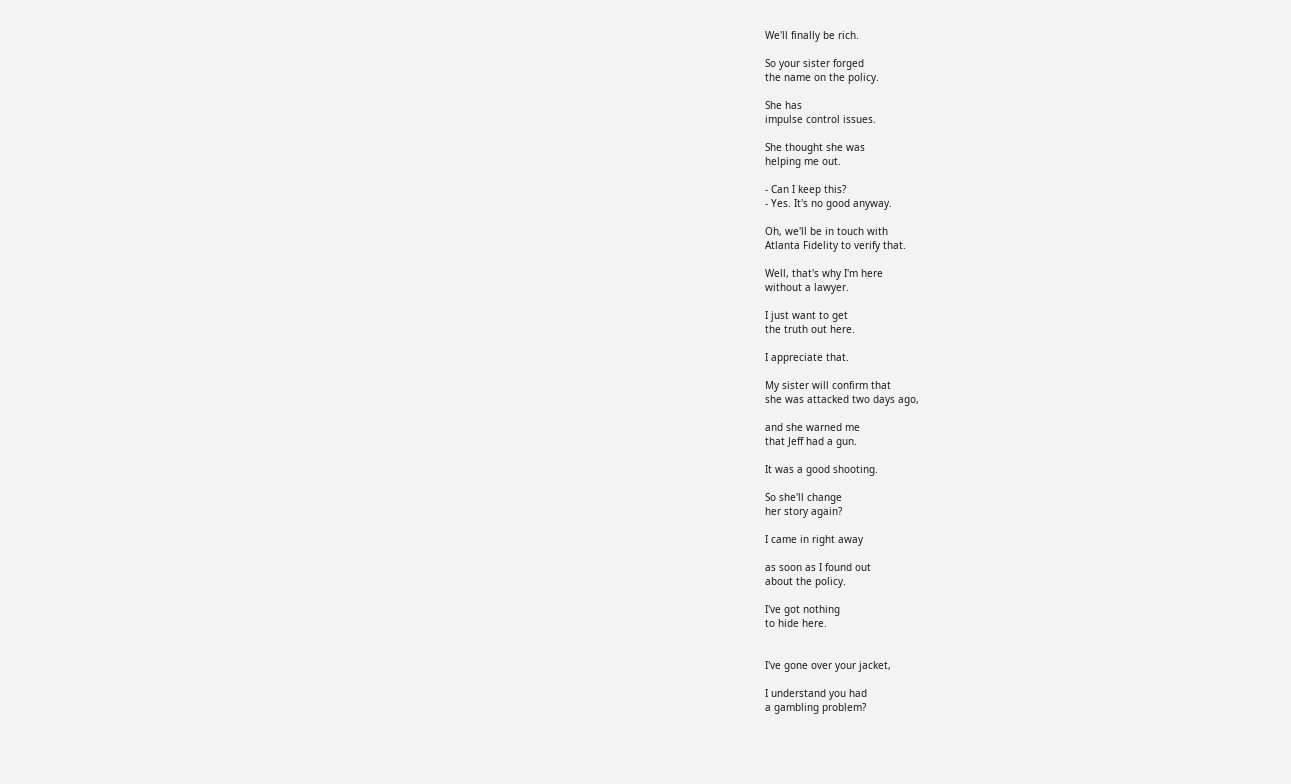We'll finally be rich.

So your sister forged
the name on the policy.

She has
impulse control issues.

She thought she was
helping me out.

- Can I keep this?
- Yes. It's no good anyway.

Oh, we'll be in touch with
Atlanta Fidelity to verify that.

Well, that's why I'm here
without a lawyer.

I just want to get
the truth out here.

I appreciate that.

My sister will confirm that
she was attacked two days ago,

and she warned me
that Jeff had a gun.

It was a good shooting.

So she'll change
her story again?

I came in right away

as soon as I found out
about the policy.

I've got nothing
to hide here.


I've gone over your jacket,

I understand you had
a gambling problem?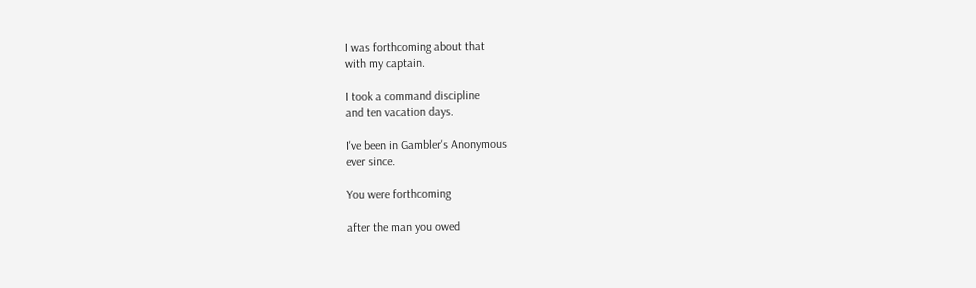I was forthcoming about that
with my captain.

I took a command discipline
and ten vacation days.

I've been in Gambler's Anonymous
ever since.

You were forthcoming

after the man you owed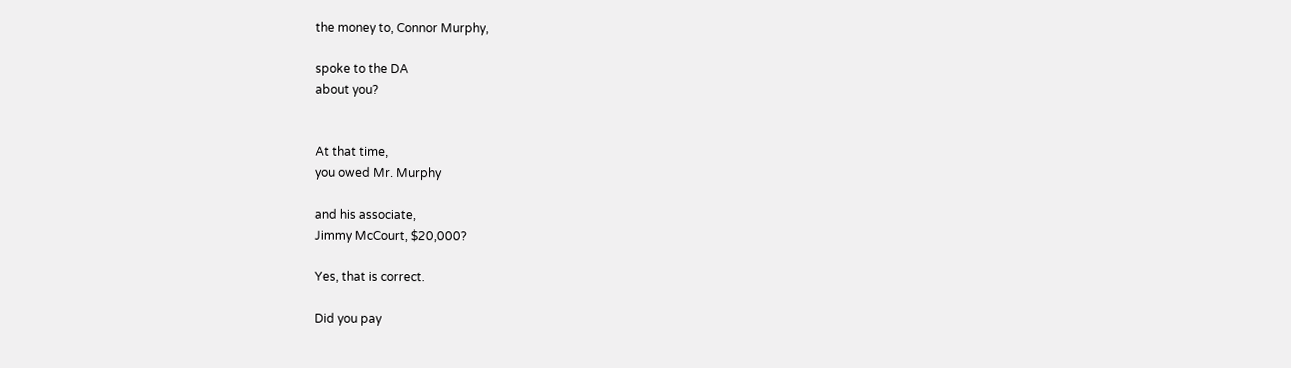the money to, Connor Murphy,

spoke to the DA
about you?


At that time,
you owed Mr. Murphy

and his associate,
Jimmy McCourt, $20,000?

Yes, that is correct.

Did you pay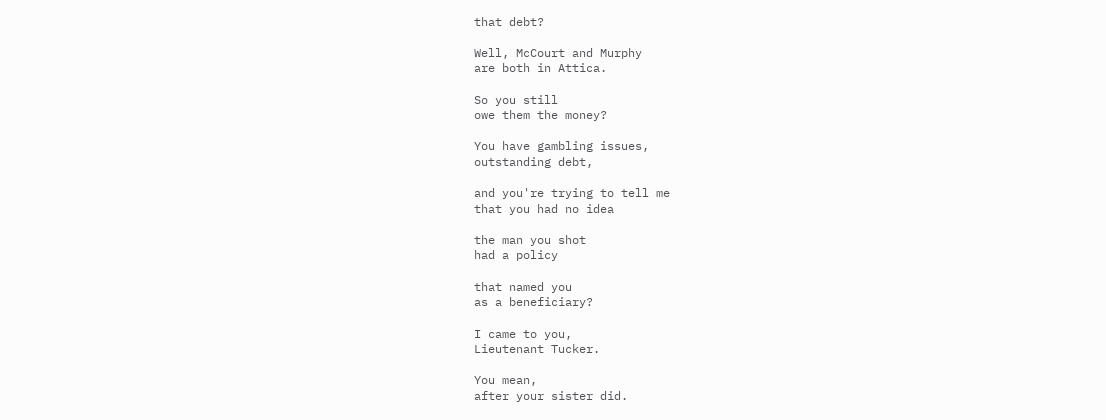that debt?

Well, McCourt and Murphy
are both in Attica.

So you still
owe them the money?

You have gambling issues,
outstanding debt,

and you're trying to tell me
that you had no idea

the man you shot
had a policy

that named you
as a beneficiary?

I came to you,
Lieutenant Tucker.

You mean,
after your sister did.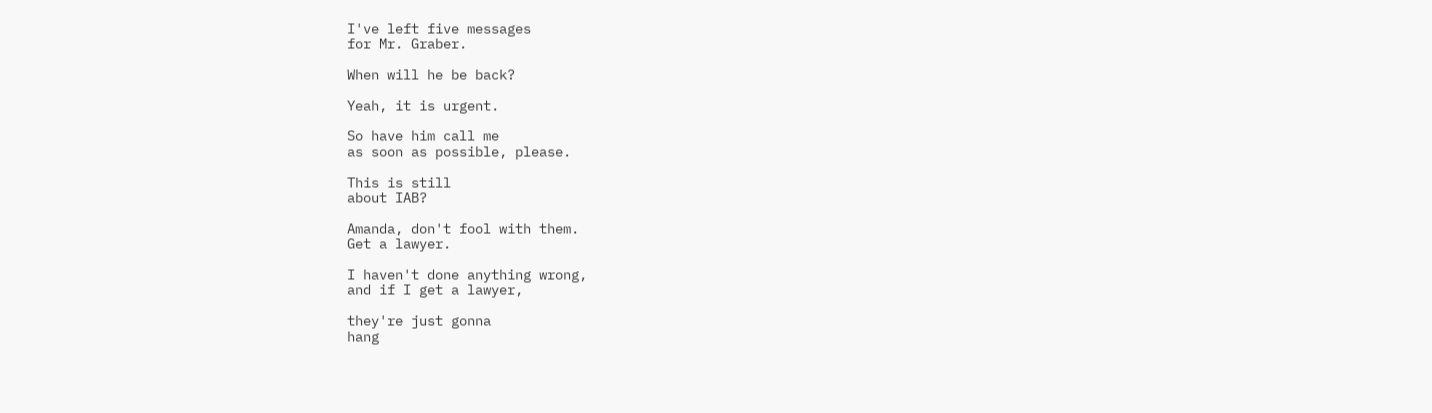I've left five messages
for Mr. Graber.

When will he be back?

Yeah, it is urgent.

So have him call me
as soon as possible, please.

This is still
about IAB?

Amanda, don't fool with them.
Get a lawyer.

I haven't done anything wrong,
and if I get a lawyer,

they're just gonna
hang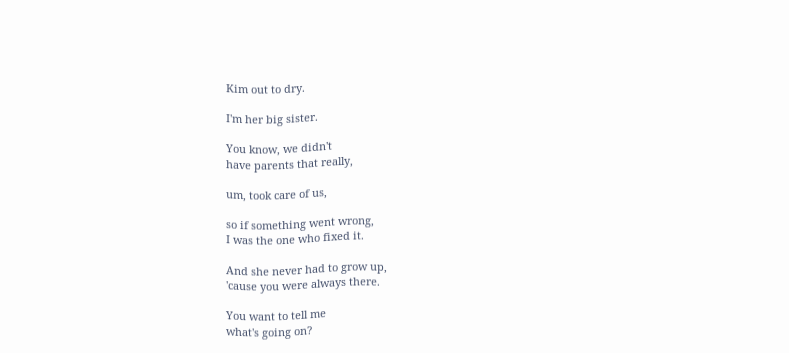Kim out to dry.

I'm her big sister.

You know, we didn't
have parents that really,

um, took care of us,

so if something went wrong,
I was the one who fixed it.

And she never had to grow up,
'cause you were always there.

You want to tell me
what's going on?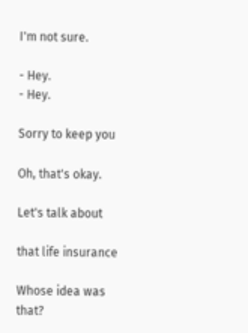I'm not sure.

- Hey.
- Hey.

Sorry to keep you

Oh, that's okay.

Let's talk about

that life insurance

Whose idea was that?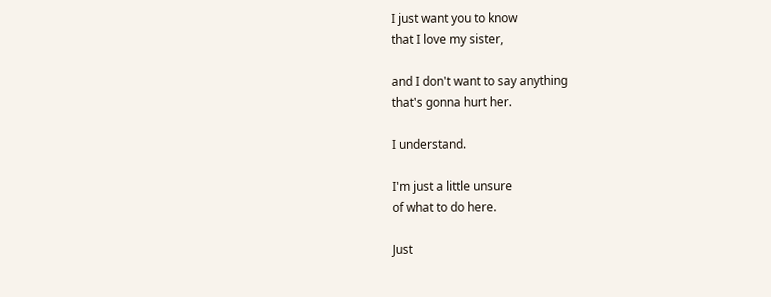I just want you to know
that I love my sister,

and I don't want to say anything
that's gonna hurt her.

I understand.

I'm just a little unsure
of what to do here.

Just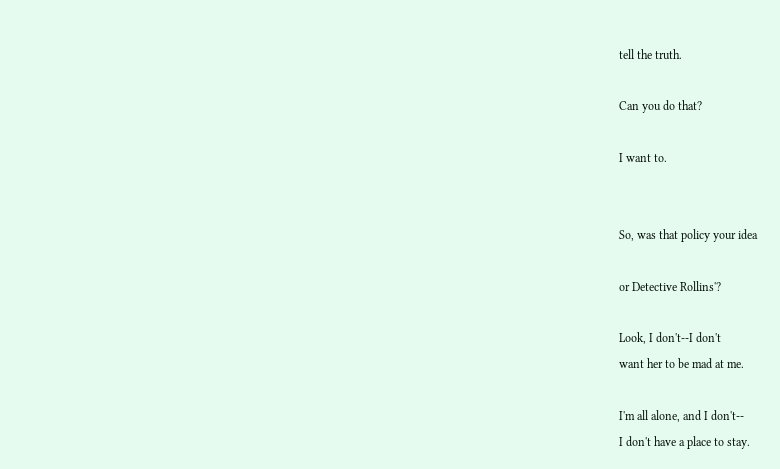tell the truth.

Can you do that?

I want to.


So, was that policy your idea

or Detective Rollins'?

Look, I don't--I don't
want her to be mad at me.

I'm all alone, and I don't--
I don't have a place to stay.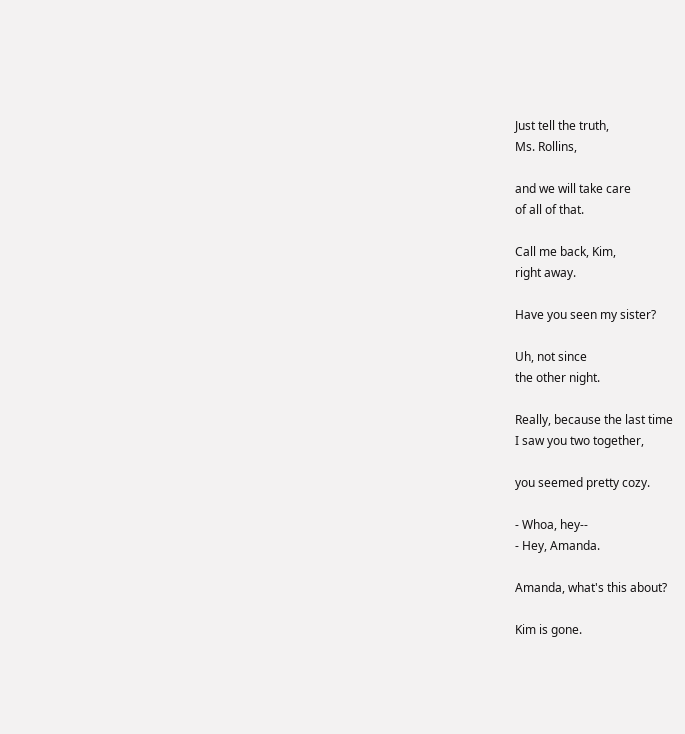Just tell the truth,
Ms. Rollins,

and we will take care
of all of that.

Call me back, Kim,
right away.

Have you seen my sister?

Uh, not since
the other night.

Really, because the last time
I saw you two together,

you seemed pretty cozy.

- Whoa, hey--
- Hey, Amanda.

Amanda, what's this about?

Kim is gone.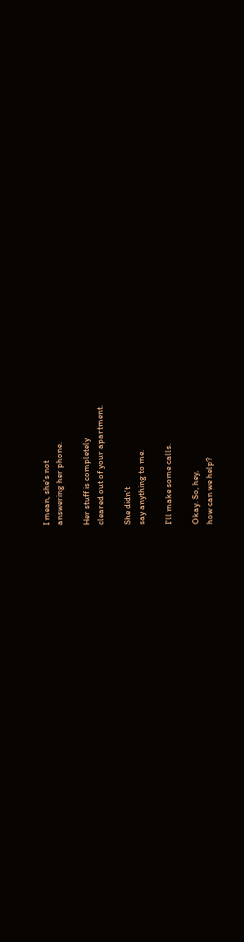I mean, she's not
answering her phone.

Her stuff is completely
cleared out of your apartment.

She didn't
say anything to me.

I'll make some calls.

Okay. So, hey,
how can we help?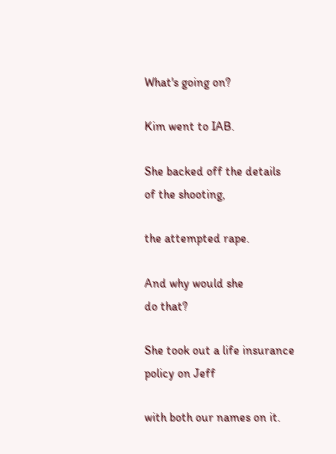What's going on?

Kim went to IAB.

She backed off the details
of the shooting,

the attempted rape.

And why would she
do that?

She took out a life insurance
policy on Jeff

with both our names on it.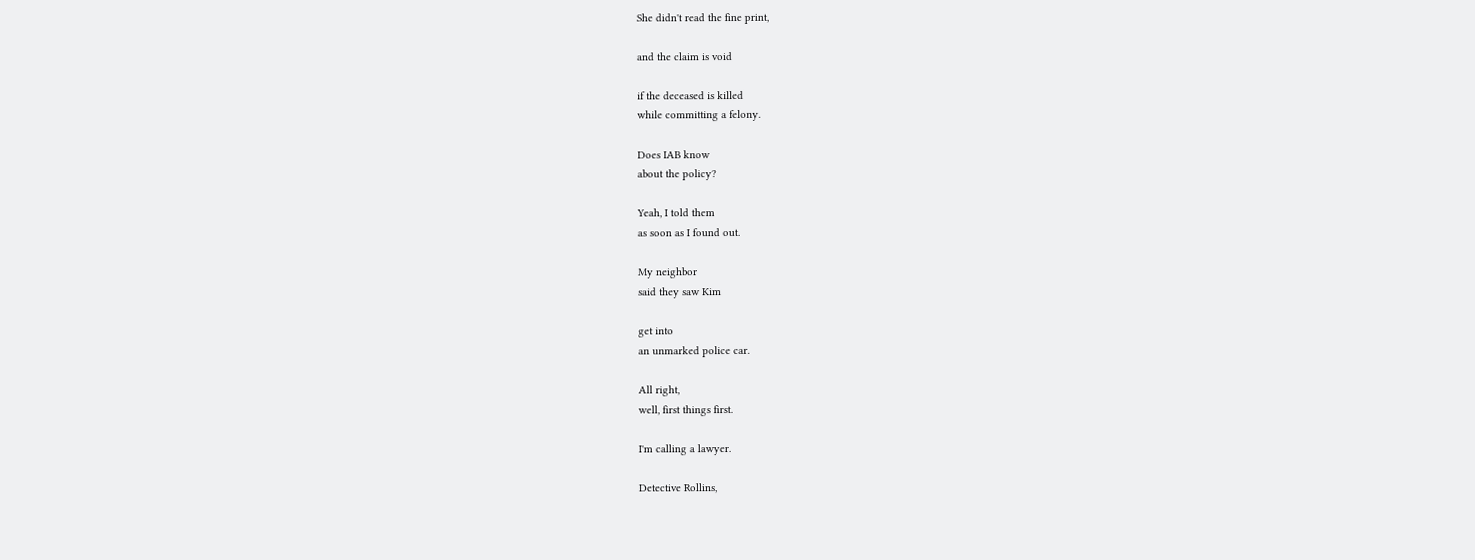She didn't read the fine print,

and the claim is void

if the deceased is killed
while committing a felony.

Does IAB know
about the policy?

Yeah, I told them
as soon as I found out.

My neighbor
said they saw Kim

get into
an unmarked police car.

All right,
well, first things first.

I'm calling a lawyer.

Detective Rollins,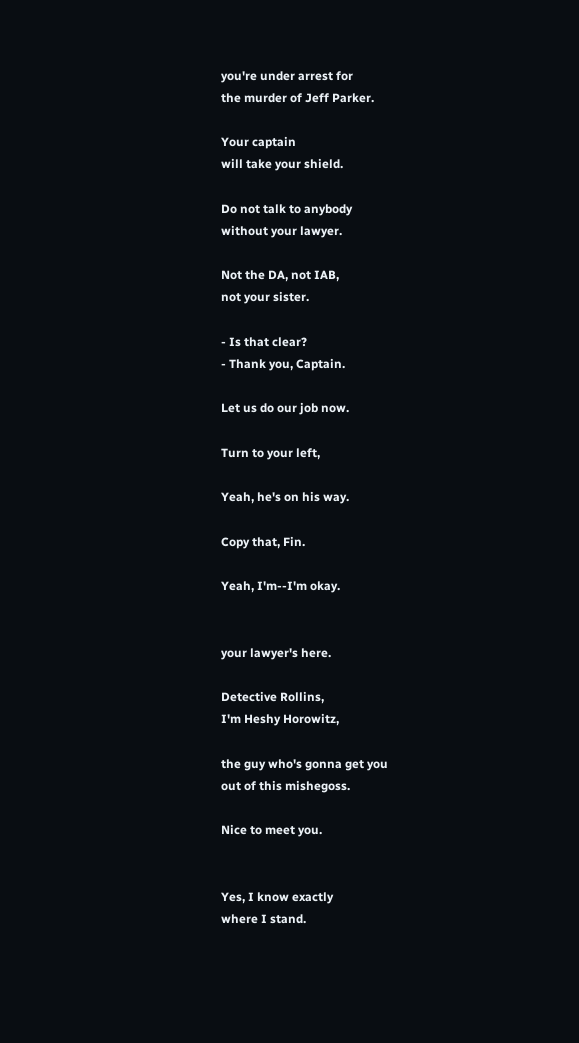you're under arrest for
the murder of Jeff Parker.

Your captain
will take your shield.

Do not talk to anybody
without your lawyer.

Not the DA, not IAB,
not your sister.

- Is that clear?
- Thank you, Captain.

Let us do our job now.

Turn to your left,

Yeah, he's on his way.

Copy that, Fin.

Yeah, I'm--I'm okay.


your lawyer's here.

Detective Rollins,
I'm Heshy Horowitz,

the guy who's gonna get you
out of this mishegoss.

Nice to meet you.


Yes, I know exactly
where I stand.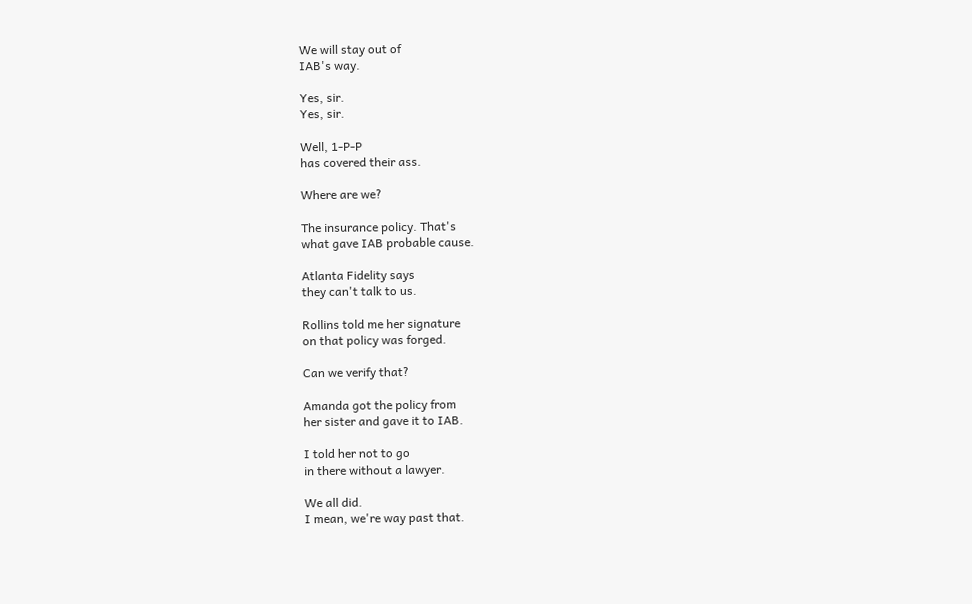We will stay out of
IAB's way.

Yes, sir.
Yes, sir.

Well, 1-P-P
has covered their ass.

Where are we?

The insurance policy. That's
what gave IAB probable cause.

Atlanta Fidelity says
they can't talk to us.

Rollins told me her signature
on that policy was forged.

Can we verify that?

Amanda got the policy from
her sister and gave it to IAB.

I told her not to go
in there without a lawyer.

We all did.
I mean, we're way past that.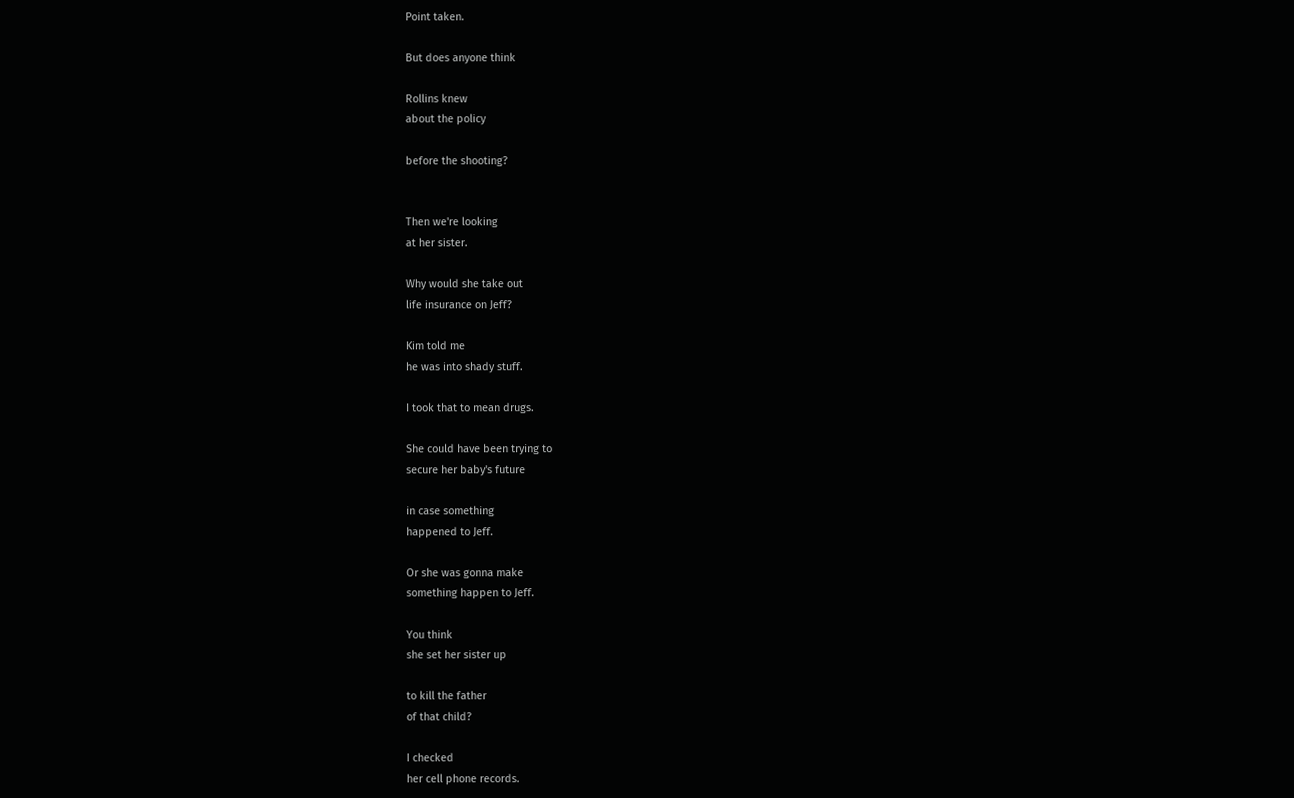Point taken.

But does anyone think

Rollins knew
about the policy

before the shooting?


Then we're looking
at her sister.

Why would she take out
life insurance on Jeff?

Kim told me
he was into shady stuff.

I took that to mean drugs.

She could have been trying to
secure her baby's future

in case something
happened to Jeff.

Or she was gonna make
something happen to Jeff.

You think
she set her sister up

to kill the father
of that child?

I checked
her cell phone records.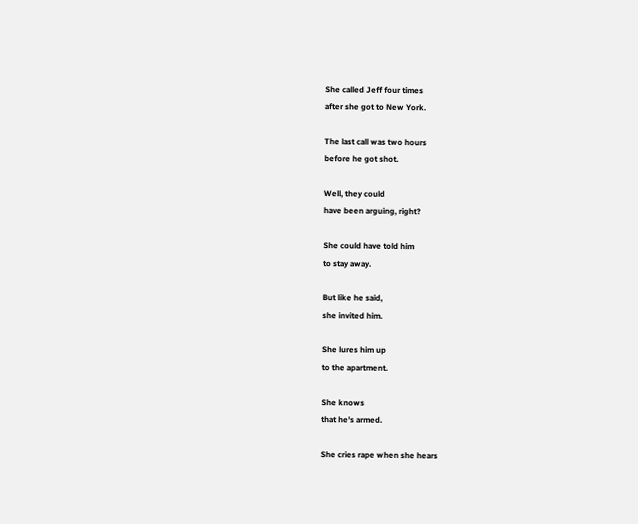She called Jeff four times
after she got to New York.

The last call was two hours
before he got shot.

Well, they could
have been arguing, right?

She could have told him
to stay away.

But like he said,
she invited him.

She lures him up
to the apartment.

She knows
that he's armed.

She cries rape when she hears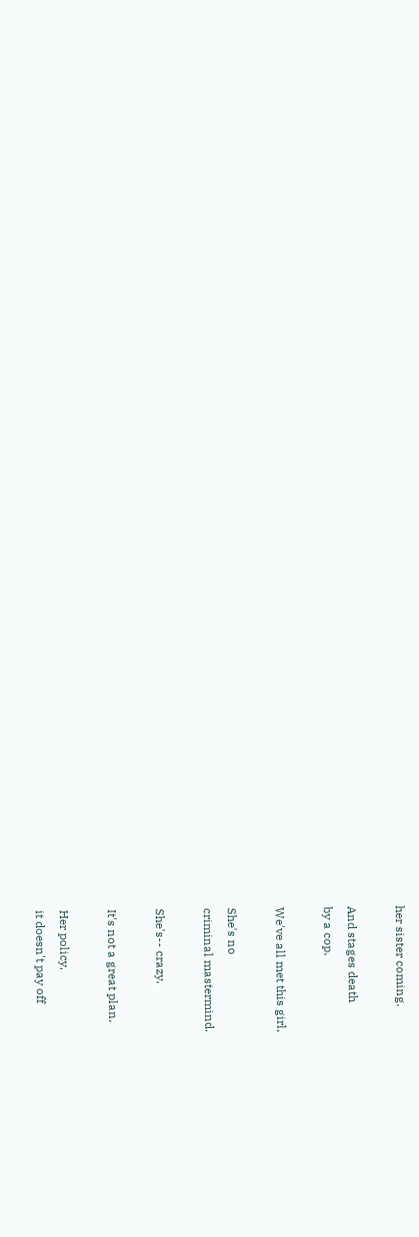her sister coming.

And stages death
by a cop.

We've all met this girl,

She's no
criminal mastermind.

She's-- crazy.

It's not a great plan.

Her policy,
it doesn't pay off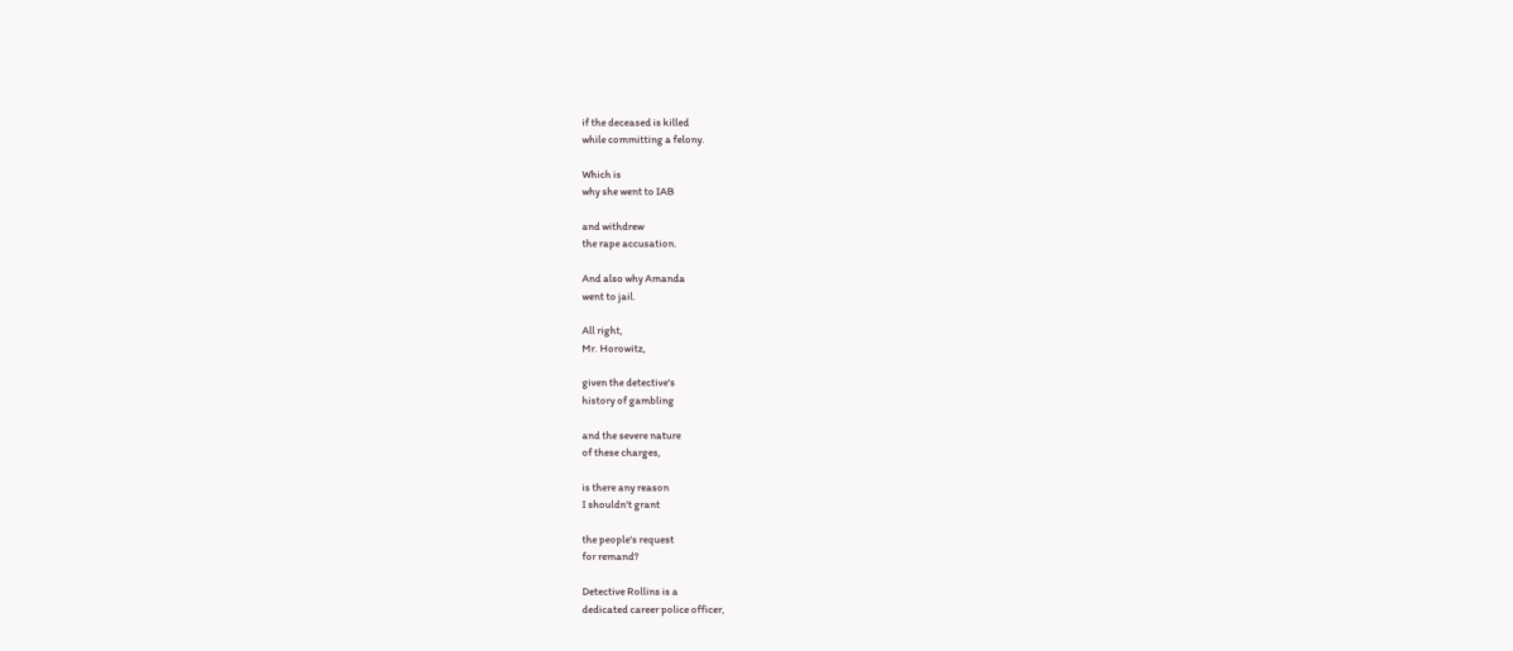if the deceased is killed
while committing a felony.

Which is
why she went to IAB

and withdrew
the rape accusation.

And also why Amanda
went to jail.

All right,
Mr. Horowitz,

given the detective's
history of gambling

and the severe nature
of these charges,

is there any reason
I shouldn't grant

the people's request
for remand?

Detective Rollins is a
dedicated career police officer,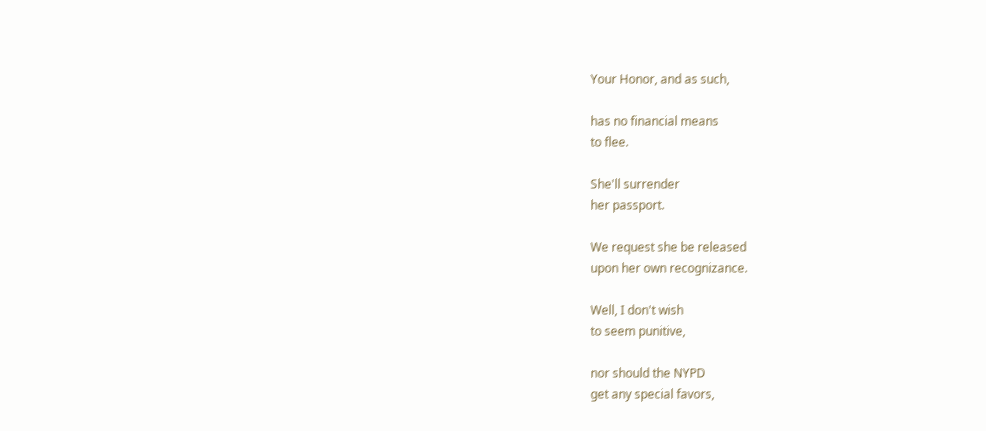Your Honor, and as such,

has no financial means
to flee.

She'll surrender
her passport.

We request she be released
upon her own recognizance.

Well, I don't wish
to seem punitive,

nor should the NYPD
get any special favors,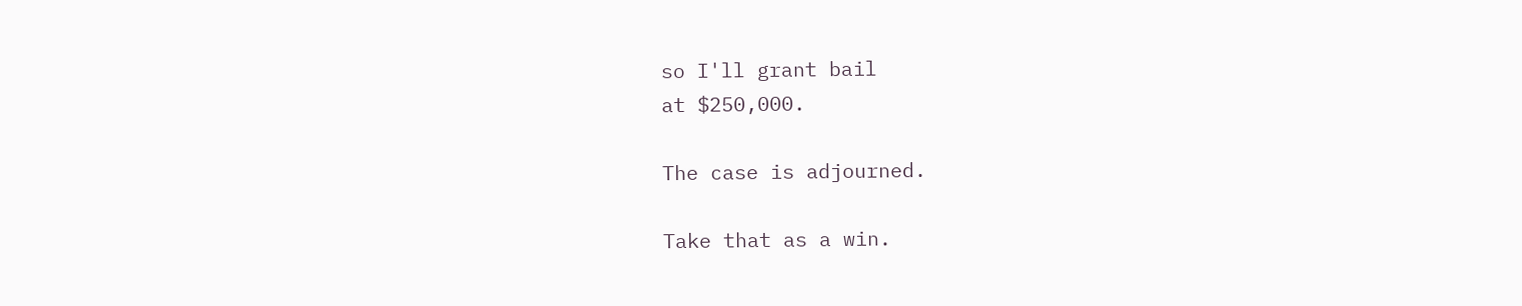so I'll grant bail
at $250,000.

The case is adjourned.

Take that as a win.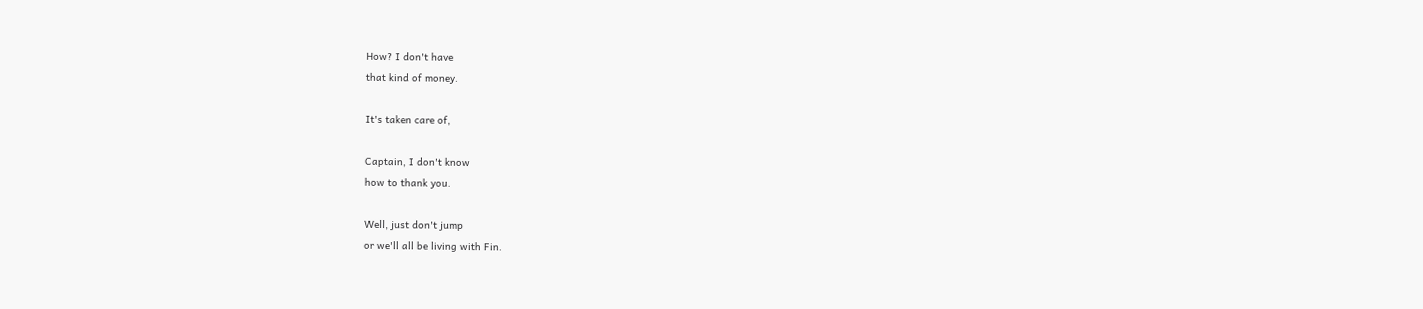How? I don't have
that kind of money.

It's taken care of,

Captain, I don't know
how to thank you.

Well, just don't jump
or we'll all be living with Fin.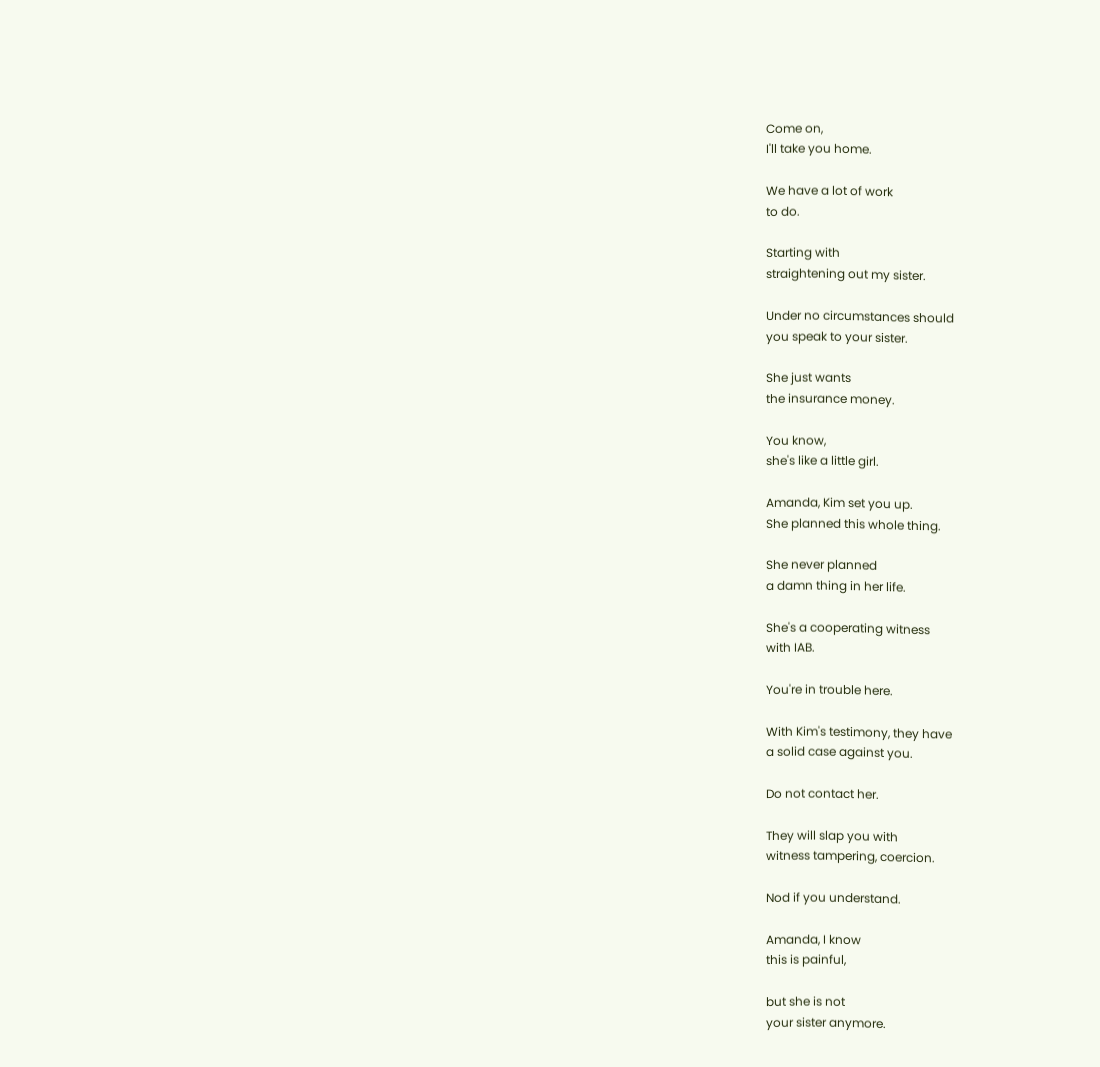Come on,
I'll take you home.

We have a lot of work
to do.

Starting with
straightening out my sister.

Under no circumstances should
you speak to your sister.

She just wants
the insurance money.

You know,
she's like a little girl.

Amanda, Kim set you up.
She planned this whole thing.

She never planned
a damn thing in her life.

She's a cooperating witness
with IAB.

You're in trouble here.

With Kim's testimony, they have
a solid case against you.

Do not contact her.

They will slap you with
witness tampering, coercion.

Nod if you understand.

Amanda, I know
this is painful,

but she is not
your sister anymore.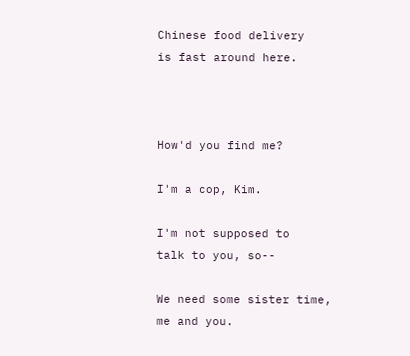Chinese food delivery
is fast around here.



How'd you find me?

I'm a cop, Kim.

I'm not supposed to
talk to you, so--

We need some sister time,
me and you.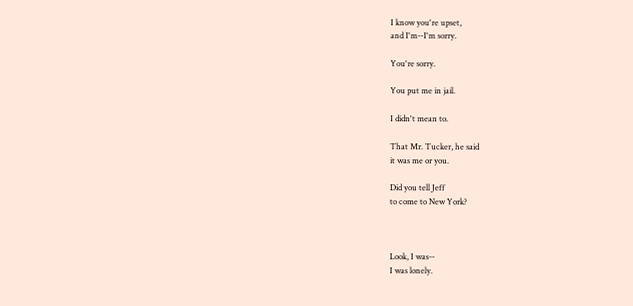I know you're upset,
and I'm--I'm sorry.

You're sorry.

You put me in jail.

I didn't mean to.

That Mr. Tucker, he said
it was me or you.

Did you tell Jeff
to come to New York?



Look, I was--
I was lonely.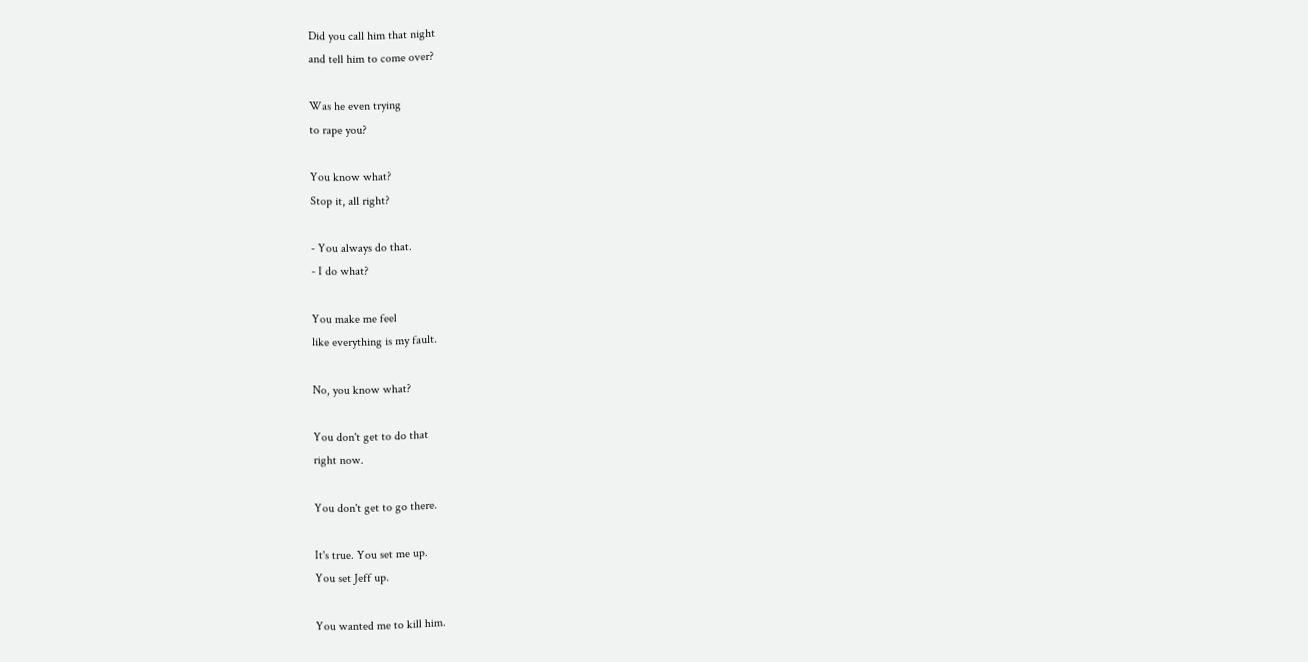Did you call him that night
and tell him to come over?

Was he even trying
to rape you?

You know what?
Stop it, all right?

- You always do that.
- I do what?

You make me feel
like everything is my fault.

No, you know what?

You don't get to do that
right now.

You don't get to go there.

It's true. You set me up.
You set Jeff up.

You wanted me to kill him.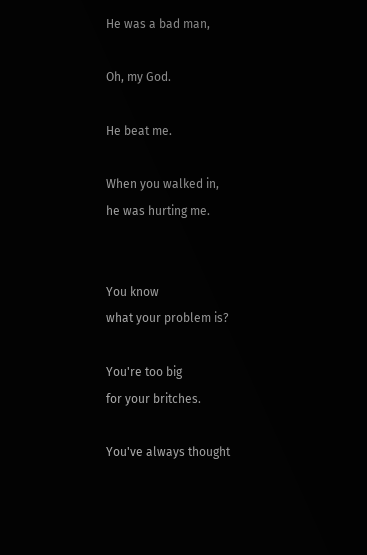He was a bad man,

Oh, my God.

He beat me.

When you walked in,
he was hurting me.


You know
what your problem is?

You're too big
for your britches.

You've always thought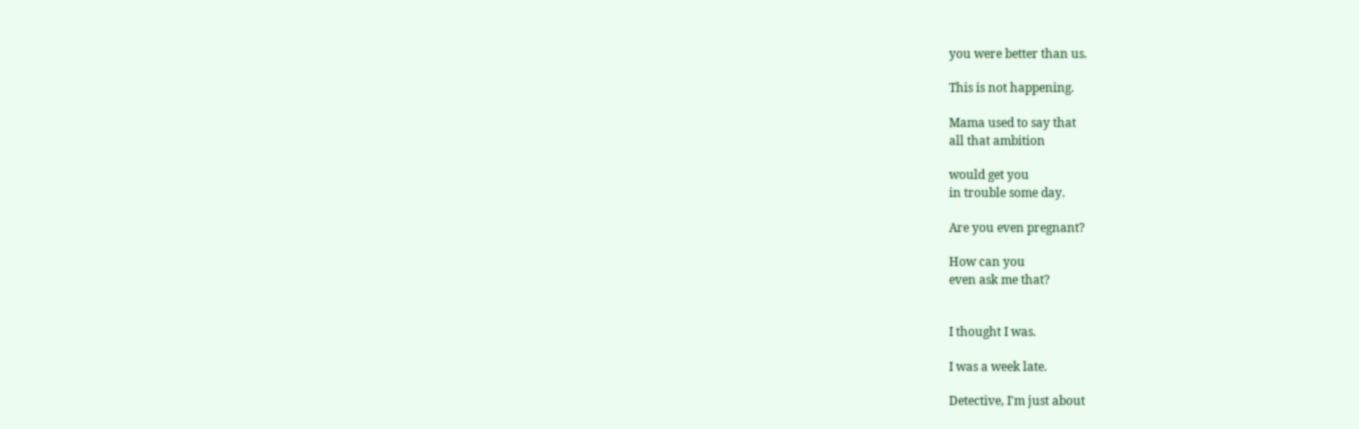you were better than us.

This is not happening.

Mama used to say that
all that ambition

would get you
in trouble some day.

Are you even pregnant?

How can you
even ask me that?


I thought I was.

I was a week late.

Detective, I'm just about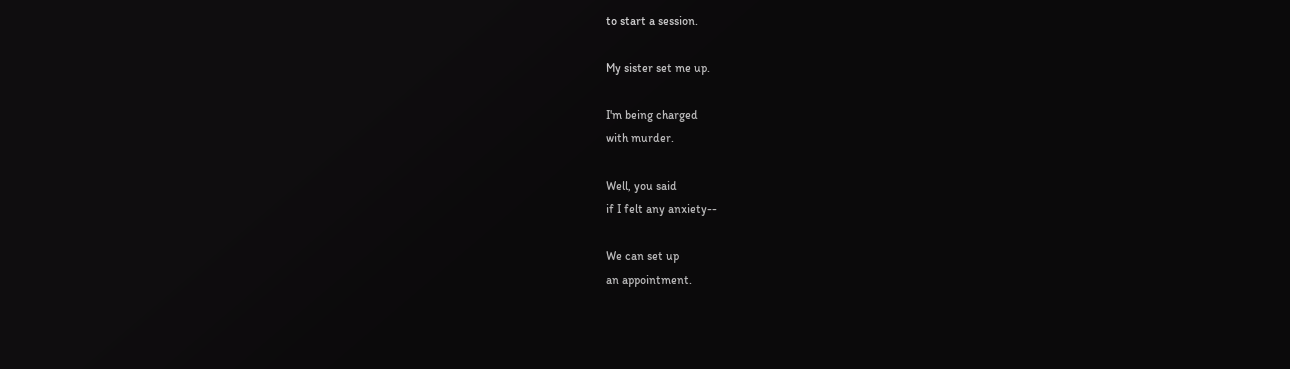to start a session.

My sister set me up.

I'm being charged
with murder.

Well, you said
if I felt any anxiety--

We can set up
an appointment.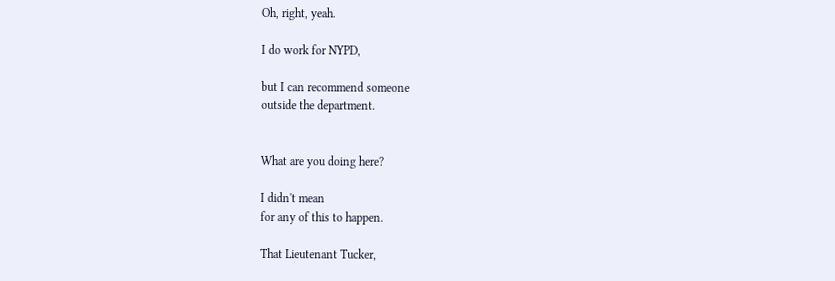Oh, right, yeah.

I do work for NYPD,

but I can recommend someone
outside the department.


What are you doing here?

I didn't mean
for any of this to happen.

That Lieutenant Tucker,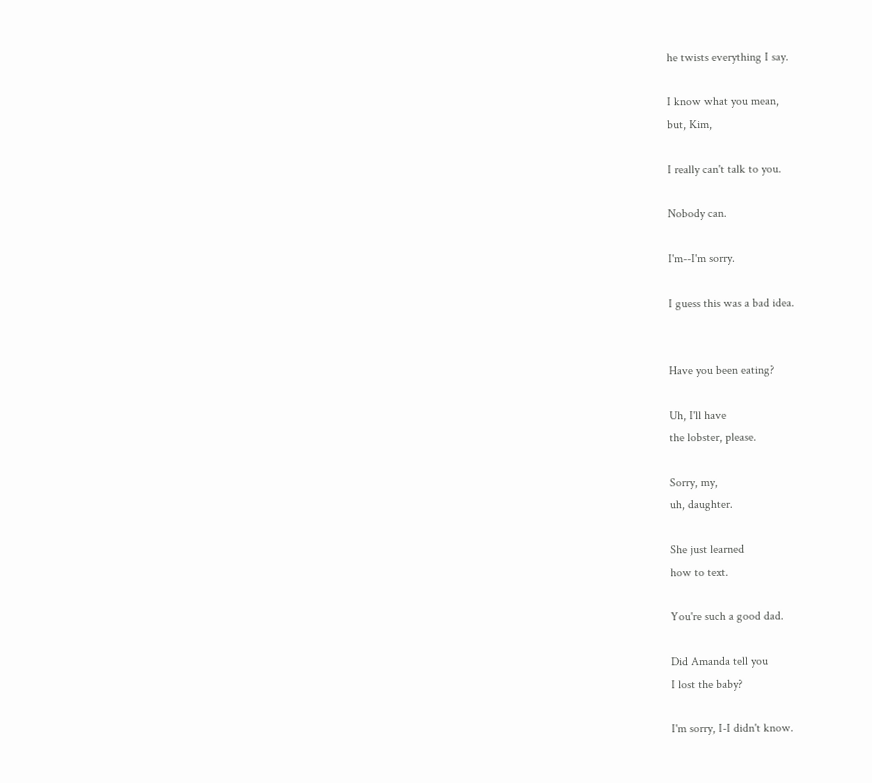he twists everything I say.

I know what you mean,
but, Kim,

I really can't talk to you.

Nobody can.

I'm--I'm sorry.

I guess this was a bad idea.


Have you been eating?

Uh, I'll have
the lobster, please.

Sorry, my,
uh, daughter.

She just learned
how to text.

You're such a good dad.

Did Amanda tell you
I lost the baby?

I'm sorry, I-I didn't know.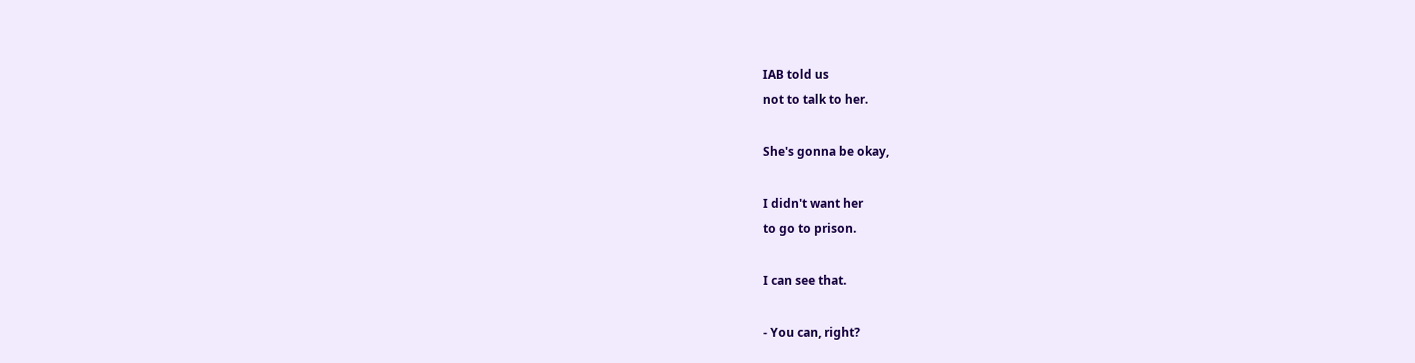IAB told us
not to talk to her.

She's gonna be okay,

I didn't want her
to go to prison.

I can see that.

- You can, right?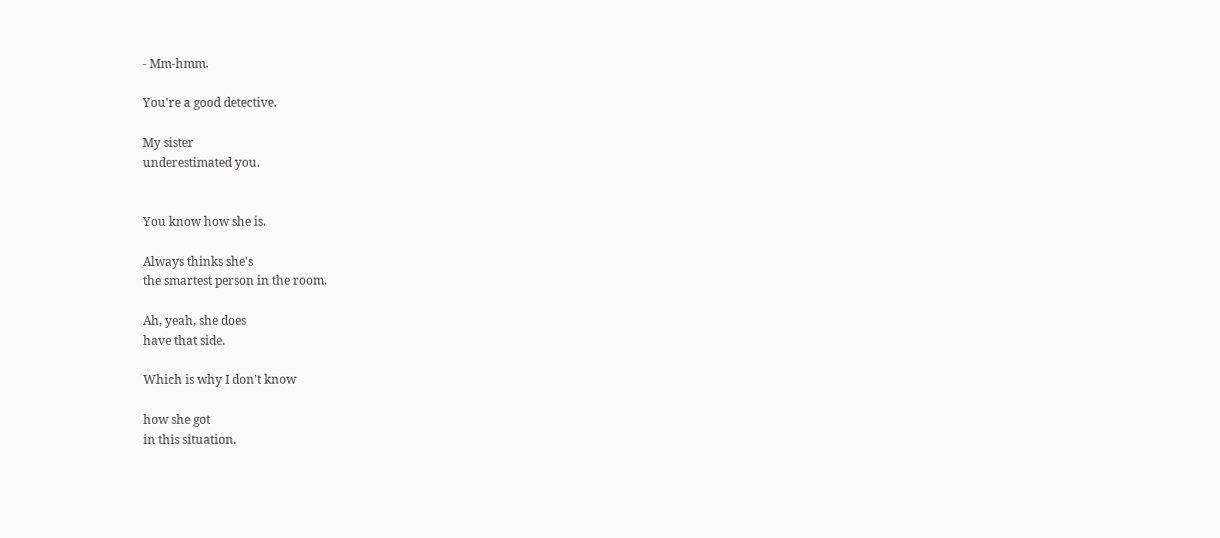- Mm-hmm.

You're a good detective.

My sister
underestimated you.


You know how she is.

Always thinks she's
the smartest person in the room.

Ah, yeah, she does
have that side.

Which is why I don't know

how she got
in this situation.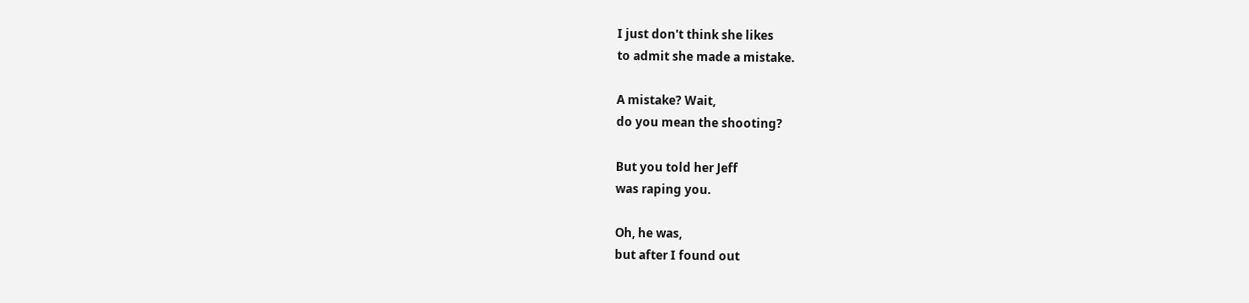I just don't think she likes
to admit she made a mistake.

A mistake? Wait,
do you mean the shooting?

But you told her Jeff
was raping you.

Oh, he was,
but after I found out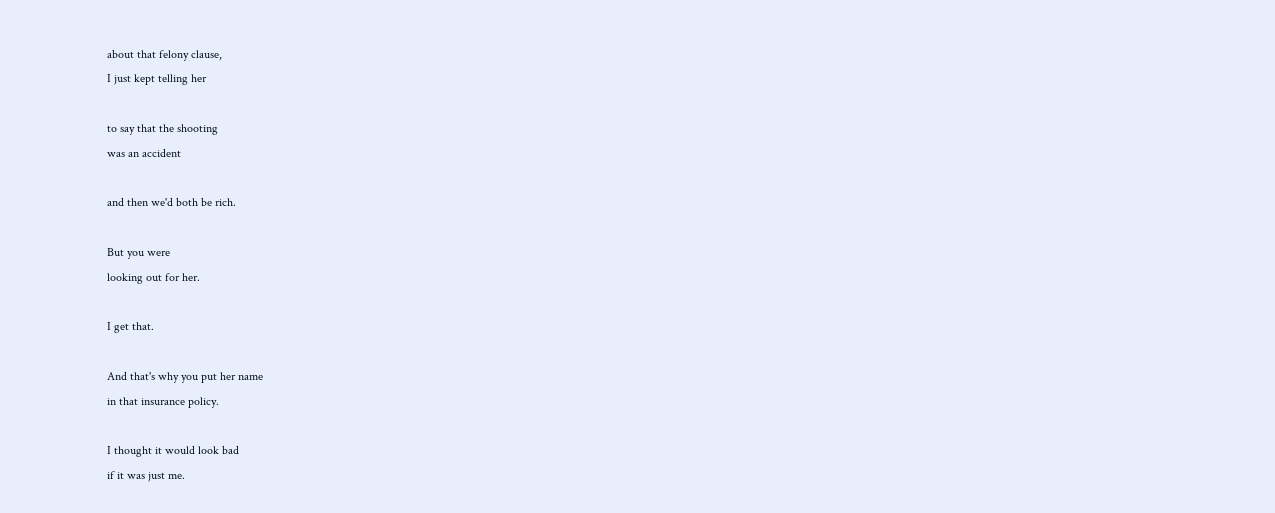about that felony clause,
I just kept telling her

to say that the shooting
was an accident

and then we'd both be rich.

But you were
looking out for her.

I get that.

And that's why you put her name
in that insurance policy.

I thought it would look bad
if it was just me.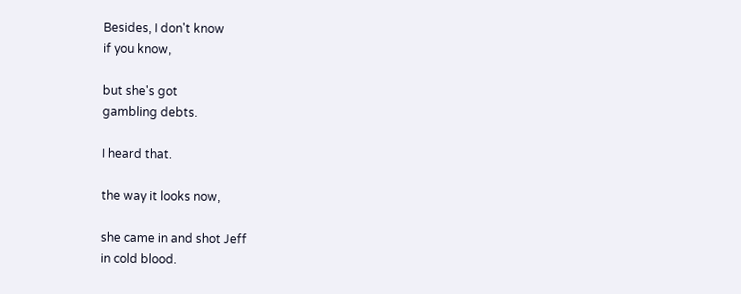Besides, I don't know
if you know,

but she's got
gambling debts.

I heard that.

the way it looks now,

she came in and shot Jeff
in cold blood.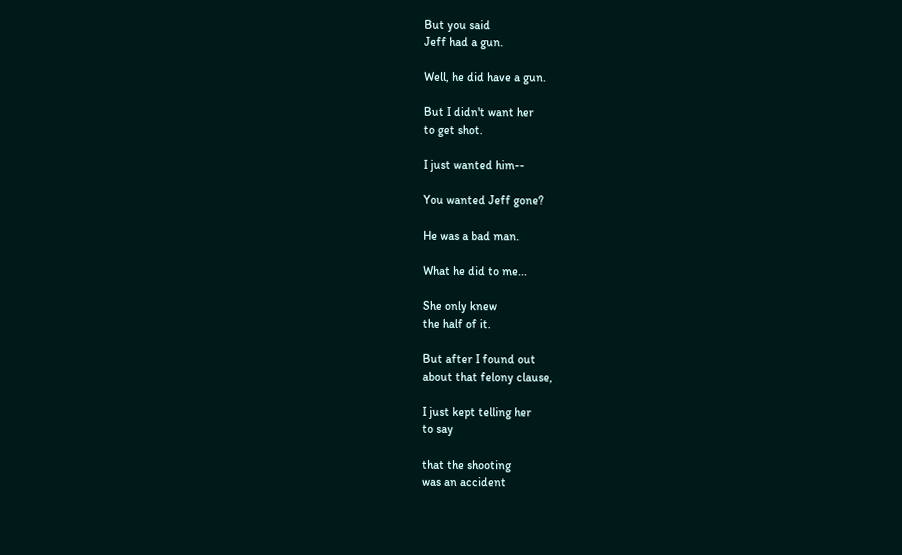But you said
Jeff had a gun.

Well, he did have a gun.

But I didn't want her
to get shot.

I just wanted him--

You wanted Jeff gone?

He was a bad man.

What he did to me...

She only knew
the half of it.

But after I found out
about that felony clause,

I just kept telling her
to say

that the shooting
was an accident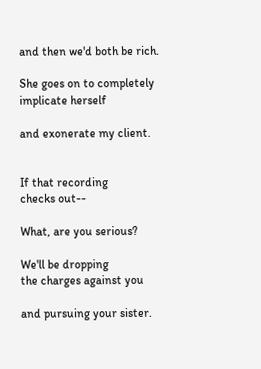and then we'd both be rich.

She goes on to completely
implicate herself

and exonerate my client.


If that recording
checks out--

What, are you serious?

We'll be dropping
the charges against you

and pursuing your sister.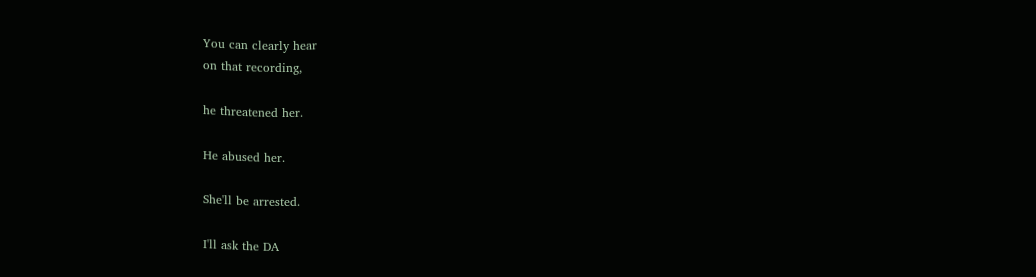You can clearly hear
on that recording,

he threatened her.

He abused her.

She'll be arrested.

I'll ask the DA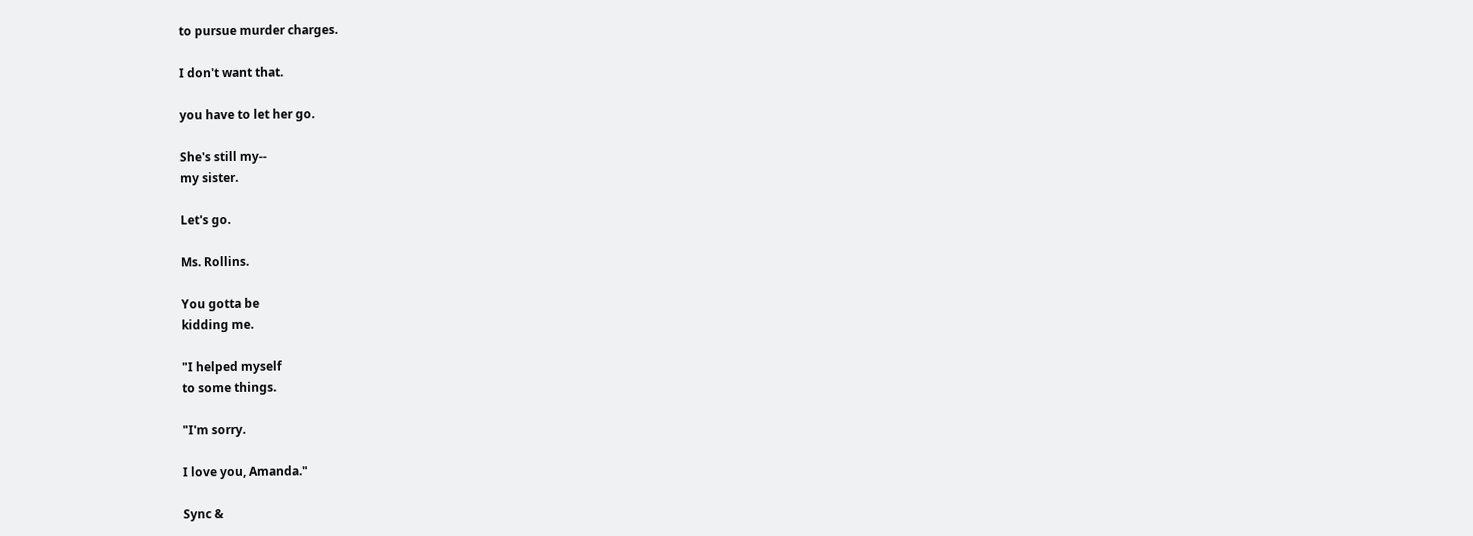to pursue murder charges.

I don't want that.

you have to let her go.

She's still my--
my sister.

Let's go.

Ms. Rollins.

You gotta be
kidding me.

"I helped myself
to some things.

"I'm sorry.

I love you, Amanda."

Sync &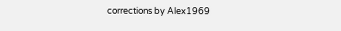corrections by Alex1969